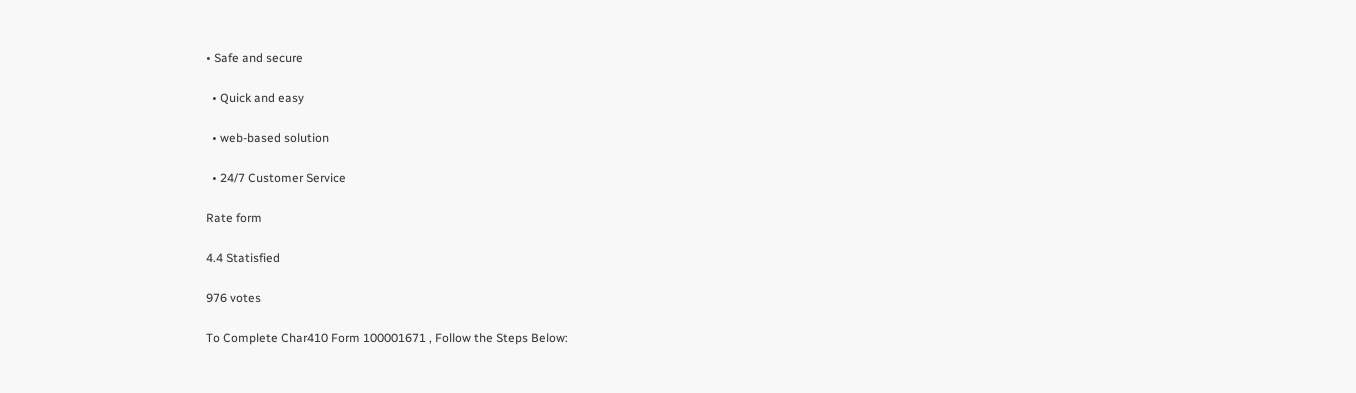• Safe and secure

  • Quick and easy

  • web-based solution

  • 24/7 Customer Service

Rate form

4.4 Statisfied

976 votes

To Complete Char410 Form 100001671 , Follow the Steps Below: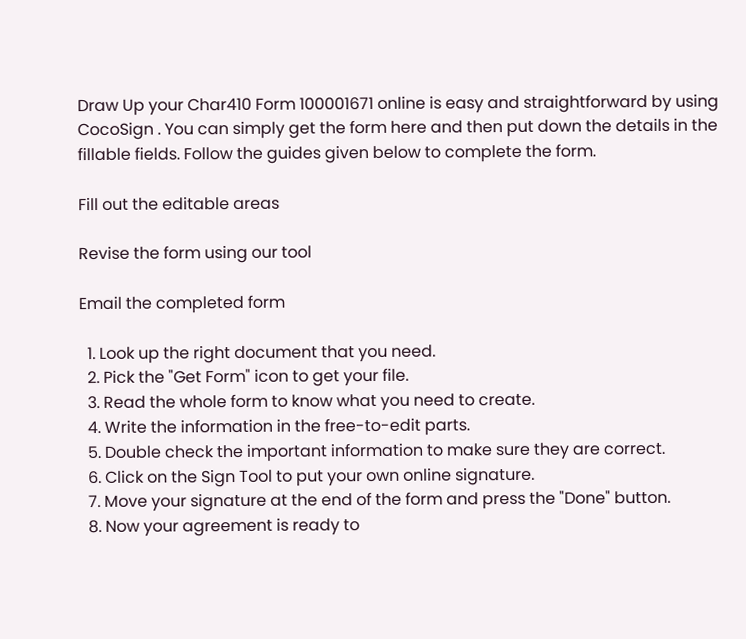Draw Up your Char410 Form 100001671 online is easy and straightforward by using CocoSign . You can simply get the form here and then put down the details in the fillable fields. Follow the guides given below to complete the form.

Fill out the editable areas

Revise the form using our tool

Email the completed form

  1. Look up the right document that you need.
  2. Pick the "Get Form" icon to get your file.
  3. Read the whole form to know what you need to create.
  4. Write the information in the free-to-edit parts.
  5. Double check the important information to make sure they are correct.
  6. Click on the Sign Tool to put your own online signature.
  7. Move your signature at the end of the form and press the "Done" button.
  8. Now your agreement is ready to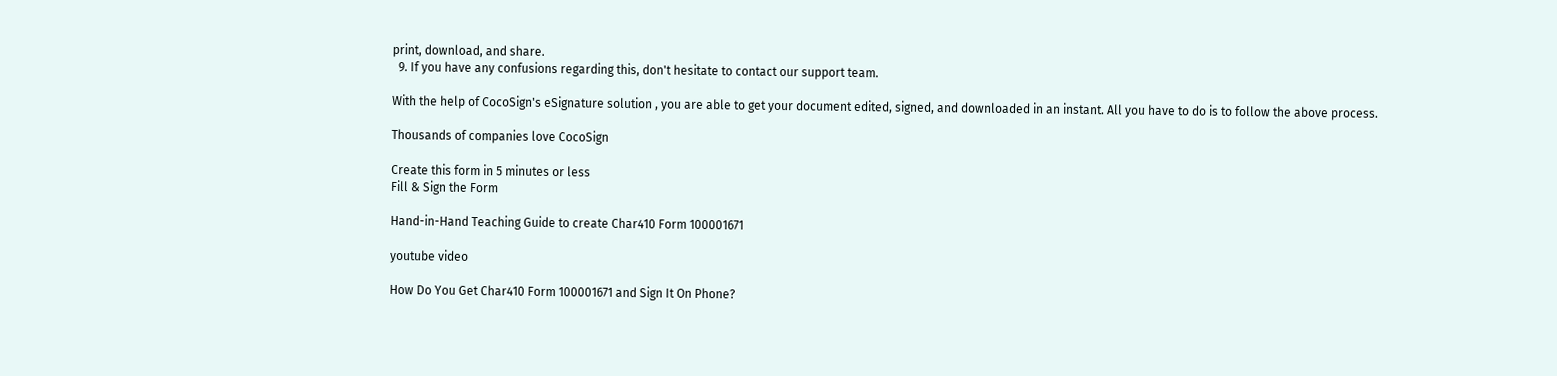print, download, and share.
  9. If you have any confusions regarding this, don't hesitate to contact our support team.

With the help of CocoSign's eSignature solution , you are able to get your document edited, signed, and downloaded in an instant. All you have to do is to follow the above process.

Thousands of companies love CocoSign

Create this form in 5 minutes or less
Fill & Sign the Form

Hand-in-Hand Teaching Guide to create Char410 Form 100001671

youtube video

How Do You Get Char410 Form 100001671 and Sign It On Phone?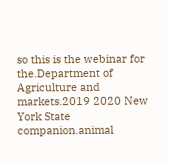so this is the webinar for the.Department of Agriculture and markets.2019 2020 New York State companion.animal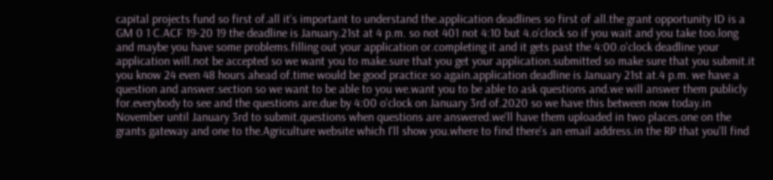capital projects fund so first of.all it's important to understand the.application deadlines so first of all.the grant opportunity ID is a GM 0 1 C.ACF 19-20 19 the deadline is January.21st at 4 p.m. so not 401 not 4:10 but 4.o'clock so if you wait and you take too.long and maybe you have some problems.filling out your application or.completing it and it gets past the 4:00.o'clock deadline your application will.not be accepted so we want you to make.sure that you get your application.submitted so make sure that you submit.it you know 24 even 48 hours ahead of.time would be good practice so again.application deadline is January 21st at.4 p.m. we have a question and answer.section so we want to be able to you we.want you to be able to ask questions and.we will answer them publicly for.everybody to see and the questions are.due by 4:00 o'clock on January 3rd of.2020 so we have this between now today.in November until January 3rd to submit.questions when questions are answered.we'll have them uploaded in two places.one on the grants gateway and one to the.Agriculture website which I'll show you.where to find there's an email address.in the RP that you'll find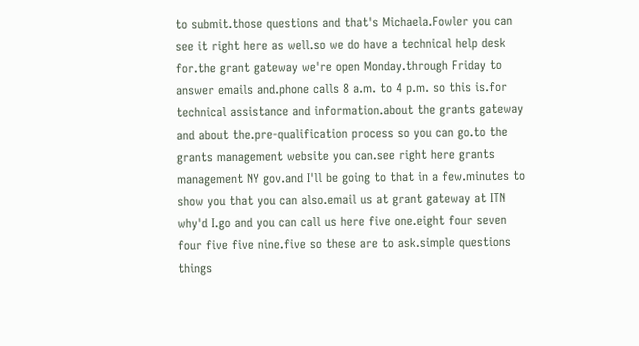to submit.those questions and that's Michaela.Fowler you can see it right here as well.so we do have a technical help desk for.the grant gateway we're open Monday.through Friday to answer emails and.phone calls 8 a.m. to 4 p.m. so this is.for technical assistance and information.about the grants gateway and about the.pre-qualification process so you can go.to the grants management website you can.see right here grants management NY gov.and I'll be going to that in a few.minutes to show you that you can also.email us at grant gateway at ITN why'd I.go and you can call us here five one.eight four seven four five five nine.five so these are to ask.simple questions things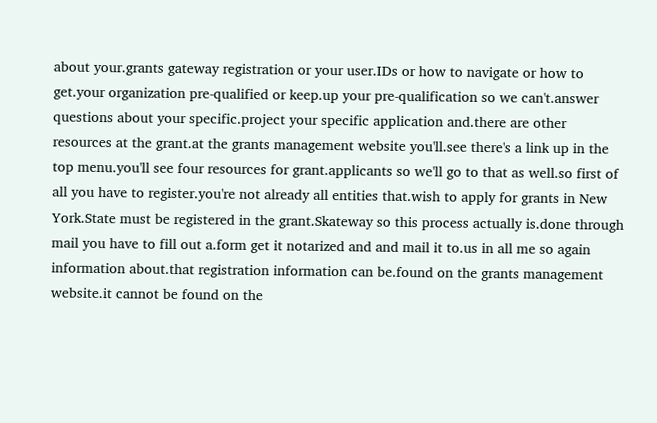about your.grants gateway registration or your user.IDs or how to navigate or how to get.your organization pre-qualified or keep.up your pre-qualification so we can't.answer questions about your specific.project your specific application and.there are other resources at the grant.at the grants management website you'll.see there's a link up in the top menu.you'll see four resources for grant.applicants so we'll go to that as well.so first of all you have to register.you're not already all entities that.wish to apply for grants in New York.State must be registered in the grant.Skateway so this process actually is.done through mail you have to fill out a.form get it notarized and and mail it to.us in all me so again information about.that registration information can be.found on the grants management website.it cannot be found on the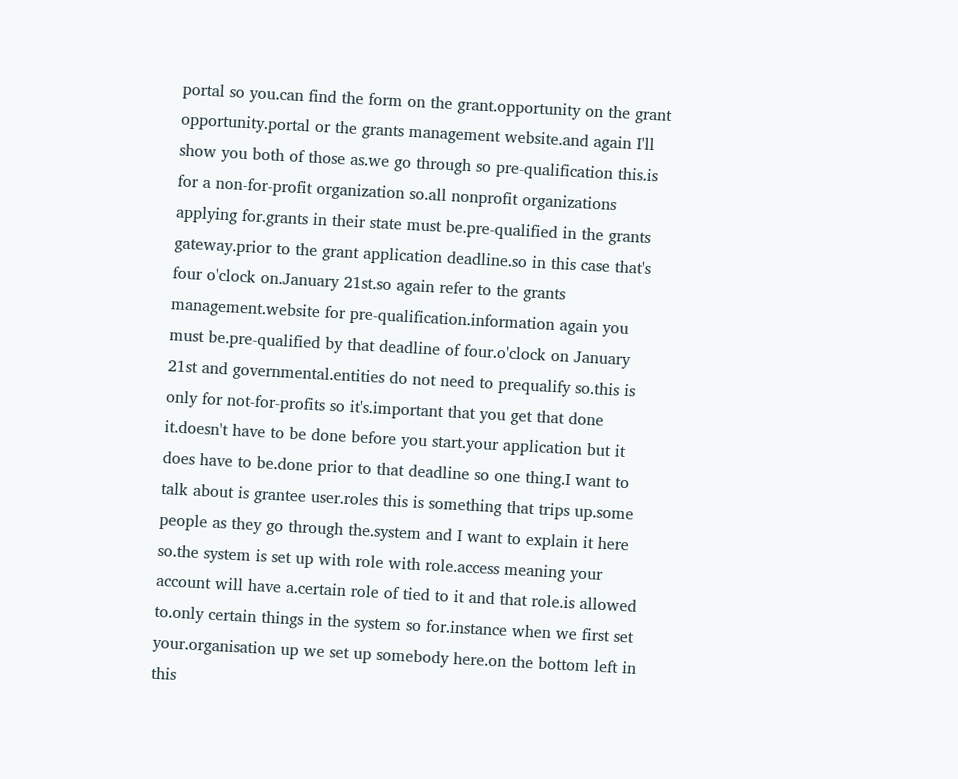portal so you.can find the form on the grant.opportunity on the grant opportunity.portal or the grants management website.and again I'll show you both of those as.we go through so pre-qualification this.is for a non-for-profit organization so.all nonprofit organizations applying for.grants in their state must be.pre-qualified in the grants gateway.prior to the grant application deadline.so in this case that's four o'clock on.January 21st.so again refer to the grants management.website for pre-qualification.information again you must be.pre-qualified by that deadline of four.o'clock on January 21st and governmental.entities do not need to prequalify so.this is only for not-for-profits so it's.important that you get that done it.doesn't have to be done before you start.your application but it does have to be.done prior to that deadline so one thing.I want to talk about is grantee user.roles this is something that trips up.some people as they go through the.system and I want to explain it here so.the system is set up with role with role.access meaning your account will have a.certain role of tied to it and that role.is allowed to.only certain things in the system so for.instance when we first set your.organisation up we set up somebody here.on the bottom left in this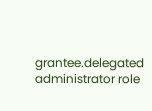grantee.delegated administrator role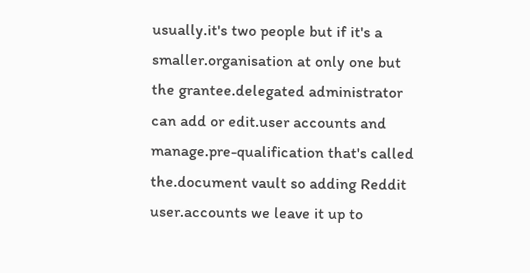usually.it's two people but if it's a smaller.organisation at only one but the grantee.delegated administrator can add or edit.user accounts and manage.pre-qualification that's called the.document vault so adding Reddit user.accounts we leave it up to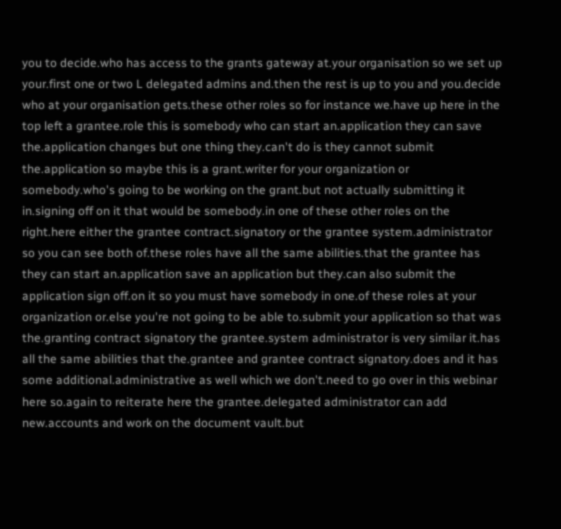you to decide.who has access to the grants gateway at.your organisation so we set up your.first one or two L delegated admins and.then the rest is up to you and you.decide who at your organisation gets.these other roles so for instance we.have up here in the top left a grantee.role this is somebody who can start an.application they can save the.application changes but one thing they.can't do is they cannot submit the.application so maybe this is a grant.writer for your organization or somebody.who's going to be working on the grant.but not actually submitting it in.signing off on it that would be somebody.in one of these other roles on the right.here either the grantee contract.signatory or the grantee system.administrator so you can see both of.these roles have all the same abilities.that the grantee has they can start an.application save an application but they.can also submit the application sign off.on it so you must have somebody in one.of these roles at your organization or.else you're not going to be able to.submit your application so that was the.granting contract signatory the grantee.system administrator is very similar it.has all the same abilities that the.grantee and grantee contract signatory.does and it has some additional.administrative as well which we don't.need to go over in this webinar here so.again to reiterate here the grantee.delegated administrator can add new.accounts and work on the document vault.but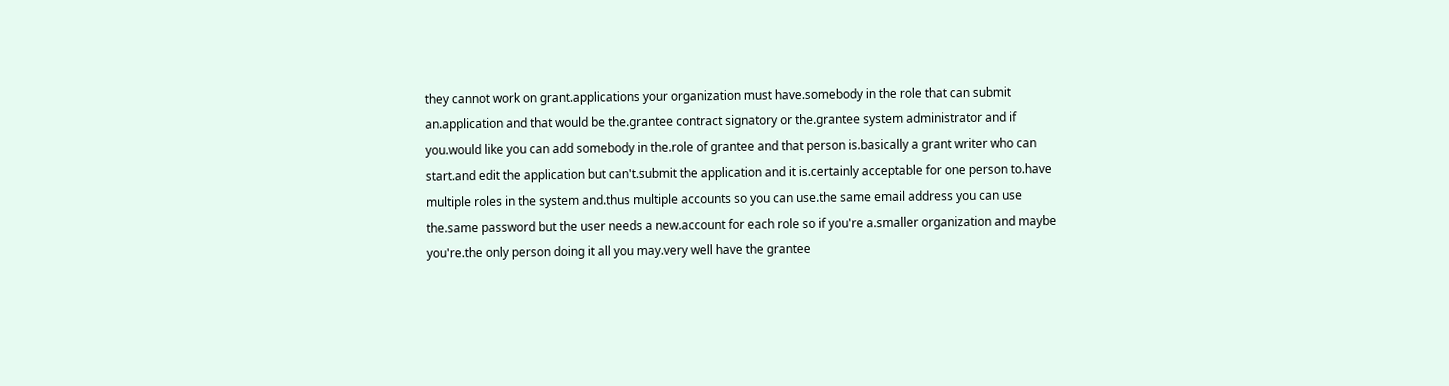they cannot work on grant.applications your organization must have.somebody in the role that can submit an.application and that would be the.grantee contract signatory or the.grantee system administrator and if you.would like you can add somebody in the.role of grantee and that person is.basically a grant writer who can start.and edit the application but can't.submit the application and it is.certainly acceptable for one person to.have multiple roles in the system and.thus multiple accounts so you can use.the same email address you can use the.same password but the user needs a new.account for each role so if you're a.smaller organization and maybe you're.the only person doing it all you may.very well have the grantee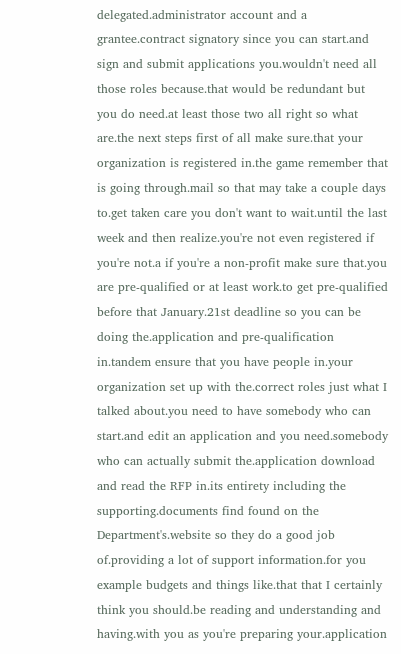delegated.administrator account and a grantee.contract signatory since you can start.and sign and submit applications you.wouldn't need all those roles because.that would be redundant but you do need.at least those two all right so what are.the next steps first of all make sure.that your organization is registered in.the game remember that is going through.mail so that may take a couple days to.get taken care you don't want to wait.until the last week and then realize.you're not even registered if you're not.a if you're a non-profit make sure that.you are pre-qualified or at least work.to get pre-qualified before that January.21st deadline so you can be doing the.application and pre-qualification in.tandem ensure that you have people in.your organization set up with the.correct roles just what I talked about.you need to have somebody who can start.and edit an application and you need.somebody who can actually submit the.application download and read the RFP in.its entirety including the supporting.documents find found on the Department's.website so they do a good job of.providing a lot of support information.for you example budgets and things like.that that I certainly think you should.be reading and understanding and having.with you as you're preparing your.application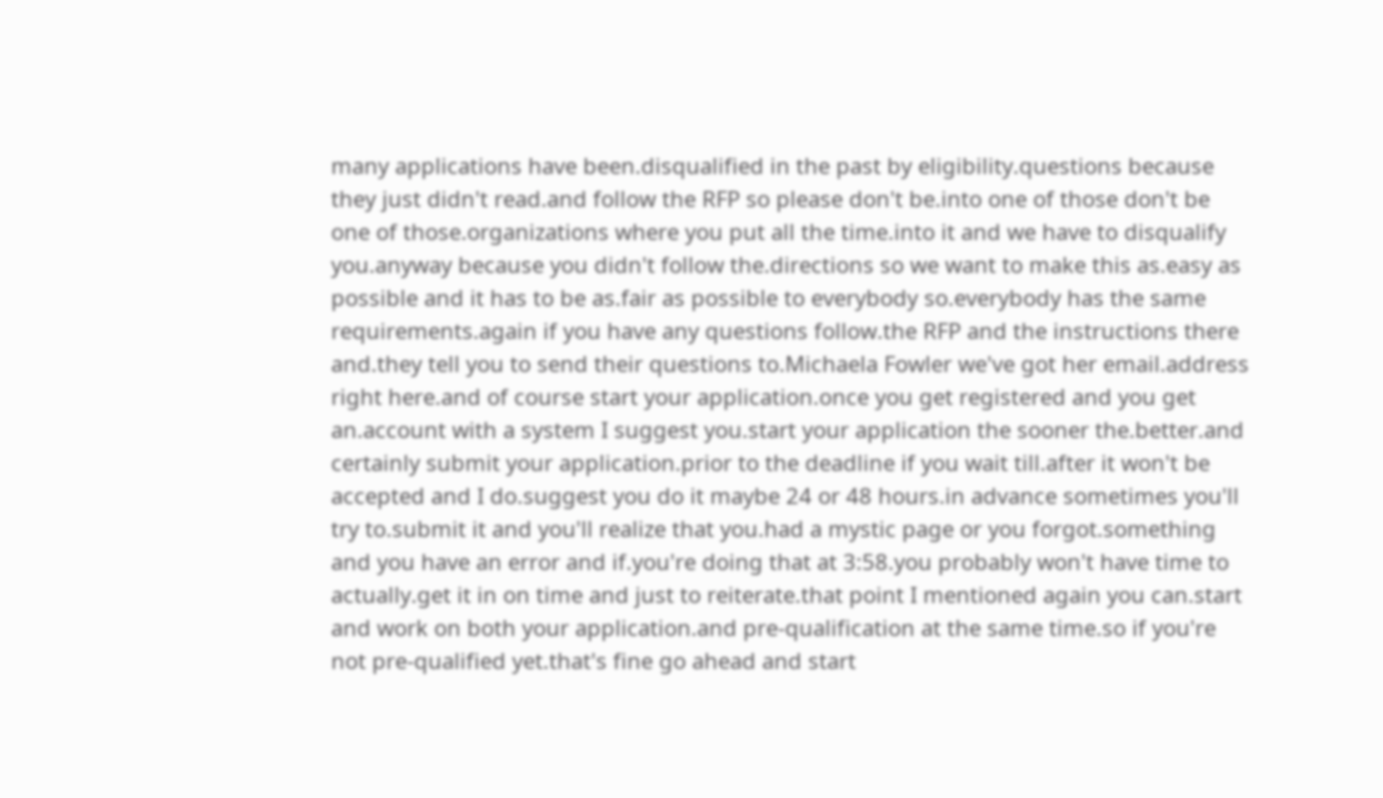many applications have been.disqualified in the past by eligibility.questions because they just didn't read.and follow the RFP so please don't be.into one of those don't be one of those.organizations where you put all the time.into it and we have to disqualify you.anyway because you didn't follow the.directions so we want to make this as.easy as possible and it has to be as.fair as possible to everybody so.everybody has the same requirements.again if you have any questions follow.the RFP and the instructions there and.they tell you to send their questions to.Michaela Fowler we've got her email.address right here.and of course start your application.once you get registered and you get an.account with a system I suggest you.start your application the sooner the.better.and certainly submit your application.prior to the deadline if you wait till.after it won't be accepted and I do.suggest you do it maybe 24 or 48 hours.in advance sometimes you'll try to.submit it and you'll realize that you.had a mystic page or you forgot.something and you have an error and if.you're doing that at 3:58.you probably won't have time to actually.get it in on time and just to reiterate.that point I mentioned again you can.start and work on both your application.and pre-qualification at the same time.so if you're not pre-qualified yet.that's fine go ahead and start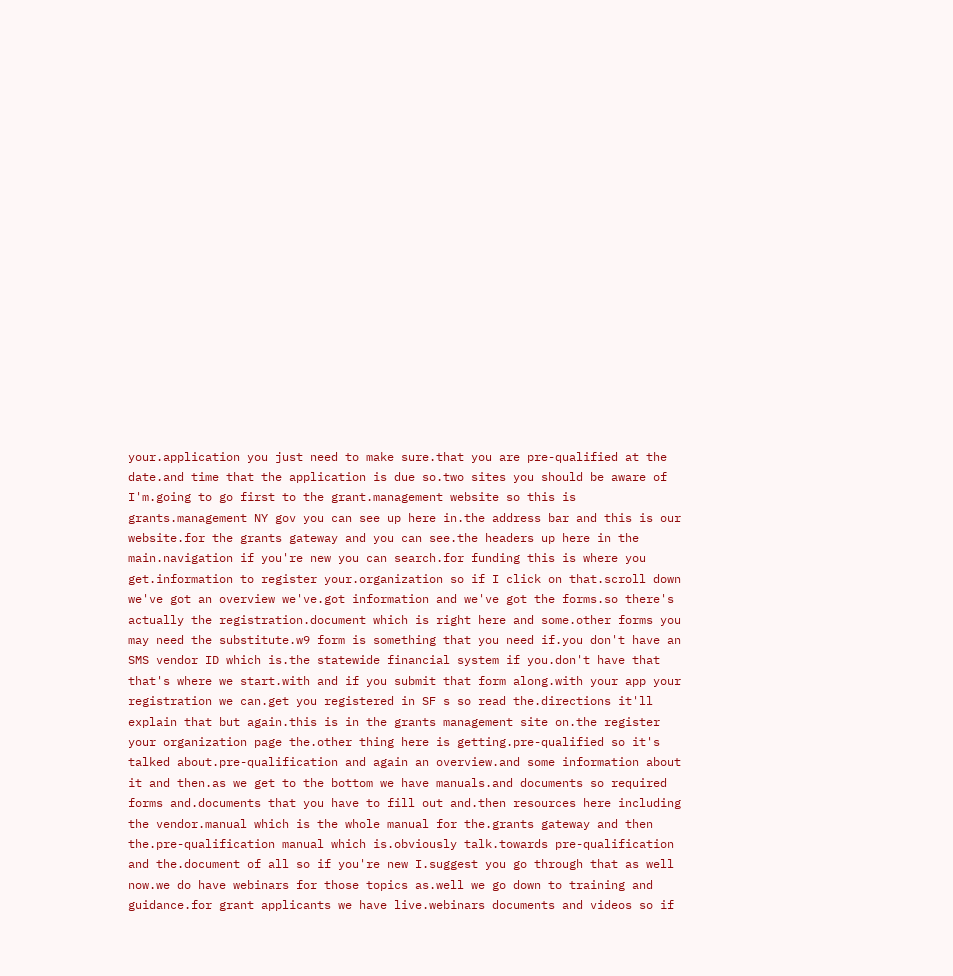your.application you just need to make sure.that you are pre-qualified at the date.and time that the application is due so.two sites you should be aware of I'm.going to go first to the grant.management website so this is grants.management NY gov you can see up here in.the address bar and this is our website.for the grants gateway and you can see.the headers up here in the main.navigation if you're new you can search.for funding this is where you get.information to register your.organization so if I click on that.scroll down we've got an overview we've.got information and we've got the forms.so there's actually the registration.document which is right here and some.other forms you may need the substitute.w9 form is something that you need if.you don't have an SMS vendor ID which is.the statewide financial system if you.don't have that that's where we start.with and if you submit that form along.with your app your registration we can.get you registered in SF s so read the.directions it'll explain that but again.this is in the grants management site on.the register your organization page the.other thing here is getting.pre-qualified so it's talked about.pre-qualification and again an overview.and some information about it and then.as we get to the bottom we have manuals.and documents so required forms and.documents that you have to fill out and.then resources here including the vendor.manual which is the whole manual for the.grants gateway and then the.pre-qualification manual which is.obviously talk.towards pre-qualification and the.document of all so if you're new I.suggest you go through that as well now.we do have webinars for those topics as.well we go down to training and guidance.for grant applicants we have live.webinars documents and videos so if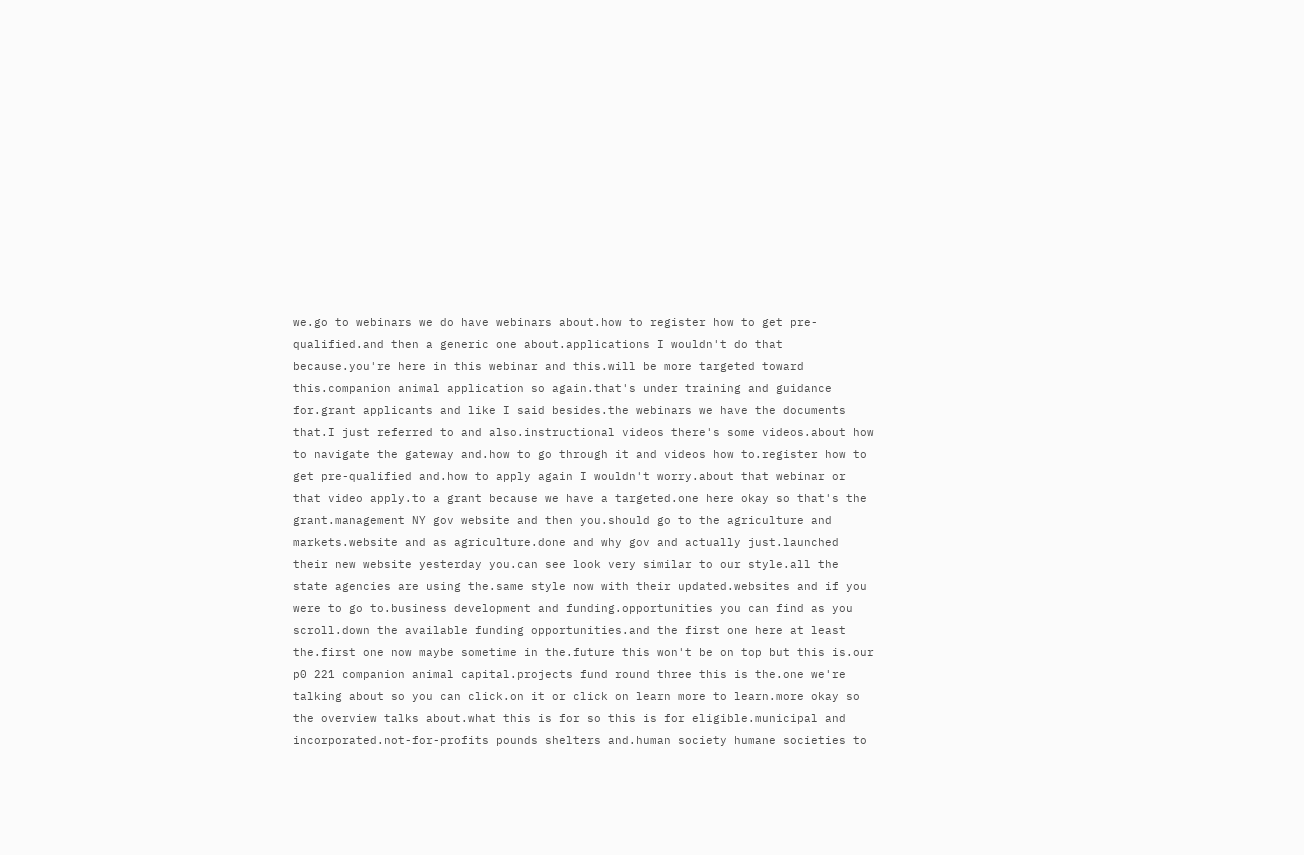we.go to webinars we do have webinars about.how to register how to get pre-qualified.and then a generic one about.applications I wouldn't do that because.you're here in this webinar and this.will be more targeted toward this.companion animal application so again.that's under training and guidance for.grant applicants and like I said besides.the webinars we have the documents that.I just referred to and also.instructional videos there's some videos.about how to navigate the gateway and.how to go through it and videos how to.register how to get pre-qualified and.how to apply again I wouldn't worry.about that webinar or that video apply.to a grant because we have a targeted.one here okay so that's the grant.management NY gov website and then you.should go to the agriculture and markets.website and as agriculture.done and why gov and actually just.launched their new website yesterday you.can see look very similar to our style.all the state agencies are using the.same style now with their updated.websites and if you were to go to.business development and funding.opportunities you can find as you scroll.down the available funding opportunities.and the first one here at least the.first one now maybe sometime in the.future this won't be on top but this is.our p0 221 companion animal capital.projects fund round three this is the.one we're talking about so you can click.on it or click on learn more to learn.more okay so the overview talks about.what this is for so this is for eligible.municipal and incorporated.not-for-profits pounds shelters and.human society humane societies to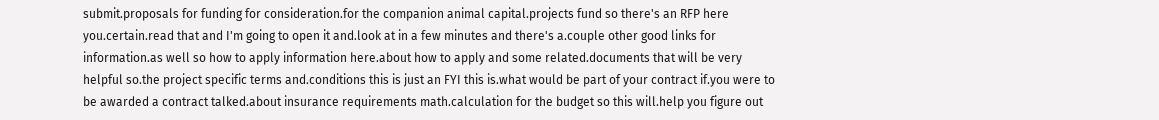submit.proposals for funding for consideration.for the companion animal capital.projects fund so there's an RFP here you.certain.read that and I'm going to open it and.look at in a few minutes and there's a.couple other good links for information.as well so how to apply information here.about how to apply and some related.documents that will be very helpful so.the project specific terms and.conditions this is just an FYI this is.what would be part of your contract if.you were to be awarded a contract talked.about insurance requirements math.calculation for the budget so this will.help you figure out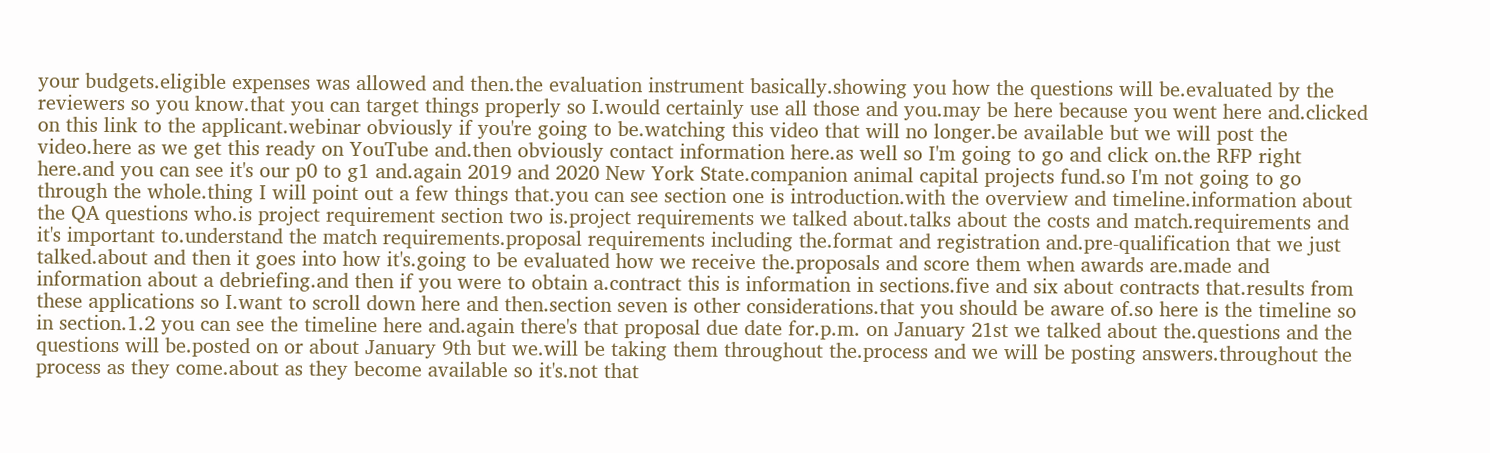your budgets.eligible expenses was allowed and then.the evaluation instrument basically.showing you how the questions will be.evaluated by the reviewers so you know.that you can target things properly so I.would certainly use all those and you.may be here because you went here and.clicked on this link to the applicant.webinar obviously if you're going to be.watching this video that will no longer.be available but we will post the video.here as we get this ready on YouTube and.then obviously contact information here.as well so I'm going to go and click on.the RFP right here.and you can see it's our p0 to g1 and.again 2019 and 2020 New York State.companion animal capital projects fund.so I'm not going to go through the whole.thing I will point out a few things that.you can see section one is introduction.with the overview and timeline.information about the QA questions who.is project requirement section two is.project requirements we talked about.talks about the costs and match.requirements and it's important to.understand the match requirements.proposal requirements including the.format and registration and.pre-qualification that we just talked.about and then it goes into how it's.going to be evaluated how we receive the.proposals and score them when awards are.made and information about a debriefing.and then if you were to obtain a.contract this is information in sections.five and six about contracts that.results from these applications so I.want to scroll down here and then.section seven is other considerations.that you should be aware of.so here is the timeline so in section.1.2 you can see the timeline here and.again there's that proposal due date for.p.m. on January 21st we talked about the.questions and the questions will be.posted on or about January 9th but we.will be taking them throughout the.process and we will be posting answers.throughout the process as they come.about as they become available so it's.not that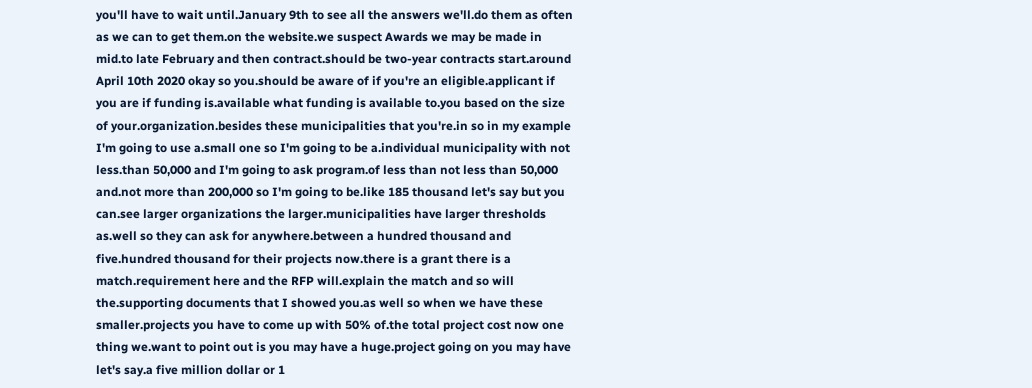you'll have to wait until.January 9th to see all the answers we'll.do them as often as we can to get them.on the website.we suspect Awards we may be made in mid.to late February and then contract.should be two-year contracts start.around April 10th 2020 okay so you.should be aware of if you're an eligible.applicant if you are if funding is.available what funding is available to.you based on the size of your.organization.besides these municipalities that you're.in so in my example I'm going to use a.small one so I'm going to be a.individual municipality with not less.than 50,000 and I'm going to ask program.of less than not less than 50,000 and.not more than 200,000 so I'm going to be.like 185 thousand let's say but you can.see larger organizations the larger.municipalities have larger thresholds as.well so they can ask for anywhere.between a hundred thousand and five.hundred thousand for their projects now.there is a grant there is a match.requirement here and the RFP will.explain the match and so will the.supporting documents that I showed you.as well so when we have these smaller.projects you have to come up with 50% of.the total project cost now one thing we.want to point out is you may have a huge.project going on you may have let's say.a five million dollar or 1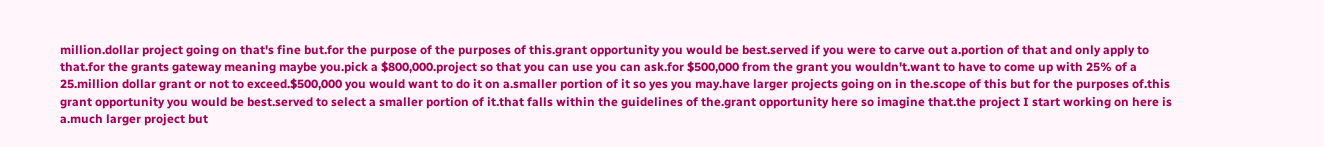million.dollar project going on that's fine but.for the purpose of the purposes of this.grant opportunity you would be best.served if you were to carve out a.portion of that and only apply to that.for the grants gateway meaning maybe you.pick a $800,000.project so that you can use you can ask.for $500,000 from the grant you wouldn't.want to have to come up with 25% of a 25.million dollar grant or not to exceed.$500,000 you would want to do it on a.smaller portion of it so yes you may.have larger projects going on in the.scope of this but for the purposes of.this grant opportunity you would be best.served to select a smaller portion of it.that falls within the guidelines of the.grant opportunity here so imagine that.the project I start working on here is a.much larger project but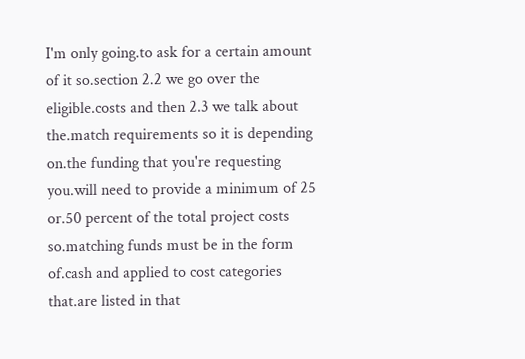I'm only going.to ask for a certain amount of it so.section 2.2 we go over the eligible.costs and then 2.3 we talk about the.match requirements so it is depending on.the funding that you're requesting you.will need to provide a minimum of 25 or.50 percent of the total project costs so.matching funds must be in the form of.cash and applied to cost categories that.are listed in that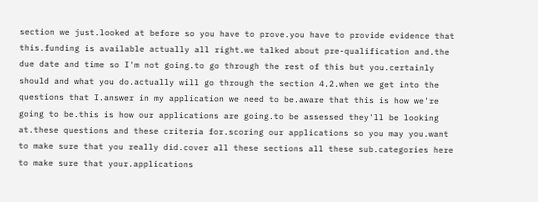section we just.looked at before so you have to prove.you have to provide evidence that this.funding is available actually all right.we talked about pre-qualification and.the due date and time so I'm not going.to go through the rest of this but you.certainly should and what you do.actually will go through the section 4.2.when we get into the questions that I.answer in my application we need to be.aware that this is how we're going to be.this is how our applications are going.to be assessed they'll be looking at.these questions and these criteria for.scoring our applications so you may you.want to make sure that you really did.cover all these sections all these sub.categories here to make sure that your.applications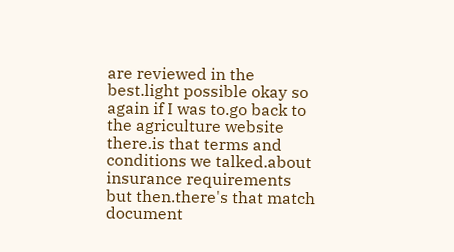are reviewed in the best.light possible okay so again if I was to.go back to the agriculture website there.is that terms and conditions we talked.about insurance requirements but then.there's that match document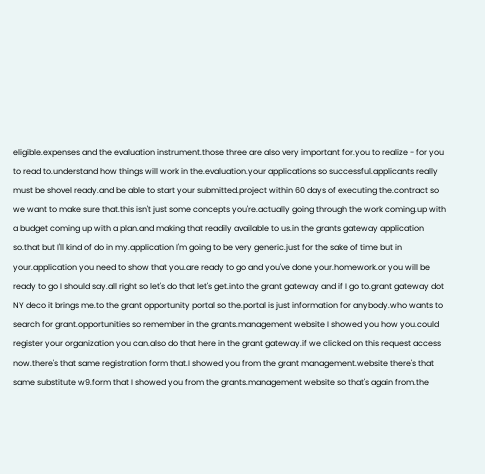eligible.expenses and the evaluation instrument.those three are also very important for.you to realize - for you to read to.understand how things will work in the.evaluation.your applications so successful.applicants really must be shovel ready.and be able to start your submitted.project within 60 days of executing the.contract so we want to make sure that.this isn't just some concepts you're.actually going through the work coming.up with a budget coming up with a plan.and making that readily available to us.in the grants gateway application so.that but I'll kind of do in my.application I'm going to be very generic.just for the sake of time but in your.application you need to show that you.are ready to go and you've done your.homework.or you will be ready to go I should say.all right so let's do that let's get.into the grant gateway and if I go to.grant gateway dot NY deco it brings me.to the grant opportunity portal so the.portal is just information for anybody.who wants to search for grant.opportunities so remember in the grants.management website I showed you how you.could register your organization you can.also do that here in the grant gateway.if we clicked on this request access now.there's that same registration form that.I showed you from the grant management.website there's that same substitute w9.form that I showed you from the grants.management website so that's again from.the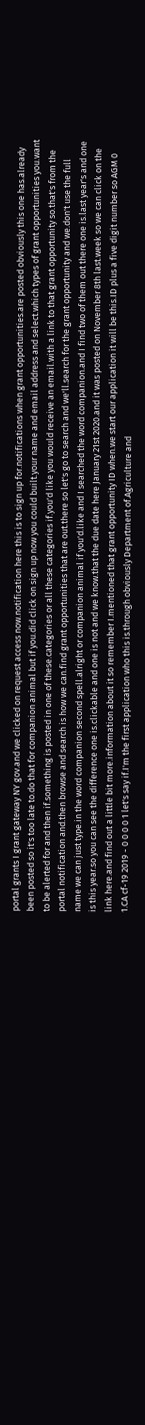portal grants I grant gateway NY gov.and we clicked on request access now.notification here this is to sign up for.notifications when grant opportunities.are posted obviously this one has.already been posted so it's too late to.do that for companion animal but if you.did click on sign up now you could built.your name and email address and select.which types of grant opportunities you.want to be alerted for and then if.something is posted in one of these.categories or all these categories if.you'd like you would receive an email.with a link to that grant opportunity so.that's from the portal notification and.then browse and search is how we can.find grant opportunities that are out.there so let's go to search and we'll.search for the grant opportunity and we.don't use the full name we can just type.in the word companion second spell.alright or companion animal if you'd.like and I searched the word companion.and I find two of them out there one is.last year's and one is this year.so you can see the difference one is.clickable and one is not and we know.that the due date here January 21st 2020.and it was posted on November 8th last.week so we can click on the link here.and find out a little bit more.information about it so remember I.mentioned that grant opportunity ID when.we start our application it will be this.ID plus a five digit number so AGM 0 1.CA cf-19 2019 - 0 0 0 0 1 let's say if.I'm the first application who this is.through obviously Department of.Agriculture and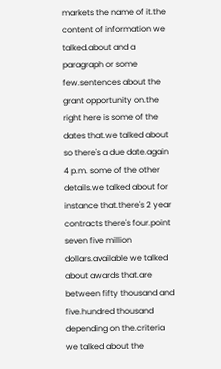markets the name of it.the content of information we talked.about and a paragraph or some few.sentences about the grant opportunity on.the right here is some of the dates that.we talked about so there's a due date.again 4 p.m. some of the other details.we talked about for instance that.there's 2 year contracts there's four.point seven five million dollars.available we talked about awards that.are between fifty thousand and five.hundred thousand depending on the.criteria we talked about the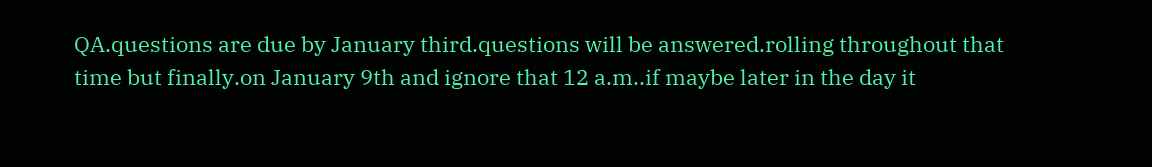QA.questions are due by January third.questions will be answered.rolling throughout that time but finally.on January 9th and ignore that 12 a.m..if maybe later in the day it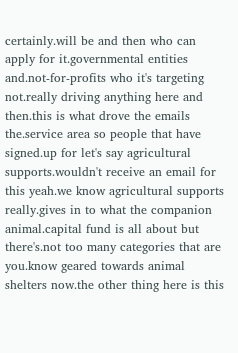certainly.will be and then who can apply for it.governmental entities and.not-for-profits who it's targeting not.really driving anything here and then.this is what drove the emails the.service area so people that have signed.up for let's say agricultural supports.wouldn't receive an email for this yeah.we know agricultural supports really.gives in to what the companion animal.capital fund is all about but there's.not too many categories that are you.know geared towards animal shelters now.the other thing here is this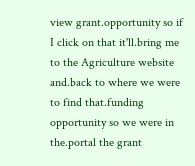view grant.opportunity so if I click on that it'll.bring me to the Agriculture website and.back to where we were to find that.funding opportunity so we were in the.portal the grant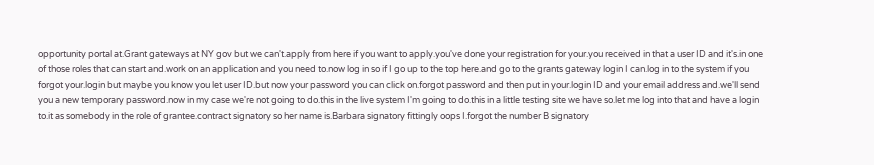opportunity portal at.Grant gateways at NY gov but we can't.apply from here if you want to apply.you've done your registration for your.you received in that a user ID and it's.in one of those roles that can start and.work on an application and you need to.now log in so if I go up to the top here.and go to the grants gateway login I can.log in to the system if you forgot your.login but maybe you know you let user ID.but now your password you can click on.forgot password and then put in your.login ID and your email address and.we'll send you a new temporary password.now in my case we're not going to do.this in the live system I'm going to do.this in a little testing site we have so.let me log into that and have a login to.it as somebody in the role of grantee.contract signatory so her name is.Barbara signatory fittingly oops I.forgot the number B signatory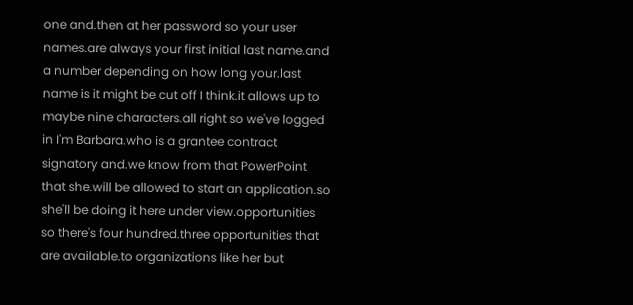one and.then at her password so your user names.are always your first initial last name.and a number depending on how long your.last name is it might be cut off I think.it allows up to maybe nine characters.all right so we've logged in I'm Barbara.who is a grantee contract signatory and.we know from that PowerPoint that she.will be allowed to start an application.so she'll be doing it here under view.opportunities so there's four hundred.three opportunities that are available.to organizations like her but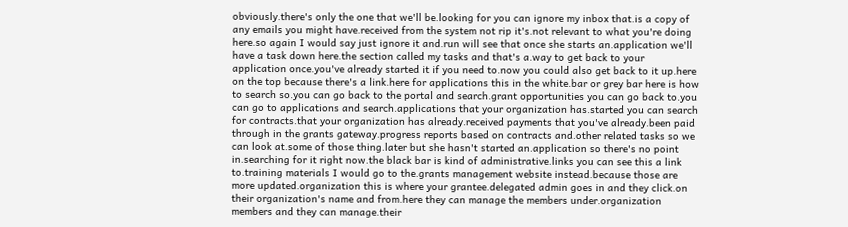obviously.there's only the one that we'll be.looking for you can ignore my inbox that.is a copy of any emails you might have.received from the system not rip it's.not relevant to what you're doing here.so again I would say just ignore it and.run will see that once she starts an.application we'll have a task down here.the section called my tasks and that's a.way to get back to your application once.you've already started it if you need to.now you could also get back to it up.here on the top because there's a link.here for applications this in the white.bar or grey bar here is how to search so.you can go back to the portal and search.grant opportunities you can go back to.you can go to applications and search.applications that your organization has.started you can search for contracts.that your organization has already.received payments that you've already.been paid through in the grants gateway.progress reports based on contracts and.other related tasks so we can look at.some of those thing.later but she hasn't started an.application so there's no point in.searching for it right now.the black bar is kind of administrative.links you can see this a link to.training materials I would go to the.grants management website instead.because those are more updated.organization this is where your grantee.delegated admin goes in and they click.on their organization's name and from.here they can manage the members under.organization members and they can manage.their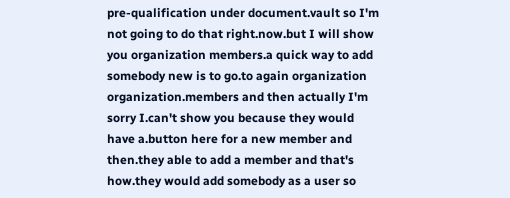pre-qualification under document.vault so I'm not going to do that right.now.but I will show you organization members.a quick way to add somebody new is to go.to again organization organization.members and then actually I'm sorry I.can't show you because they would have a.button here for a new member and then.they able to add a member and that's how.they would add somebody as a user so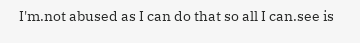I'm.not abused as I can do that so all I can.see is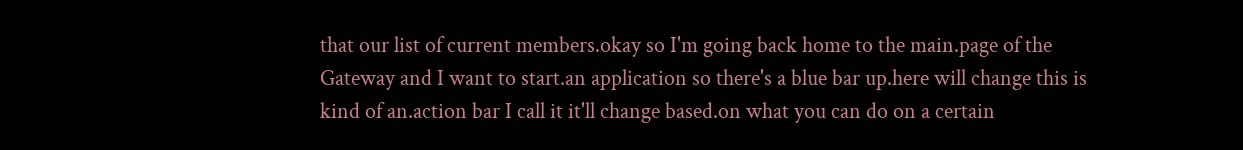that our list of current members.okay so I'm going back home to the main.page of the Gateway and I want to start.an application so there's a blue bar up.here will change this is kind of an.action bar I call it it'll change based.on what you can do on a certain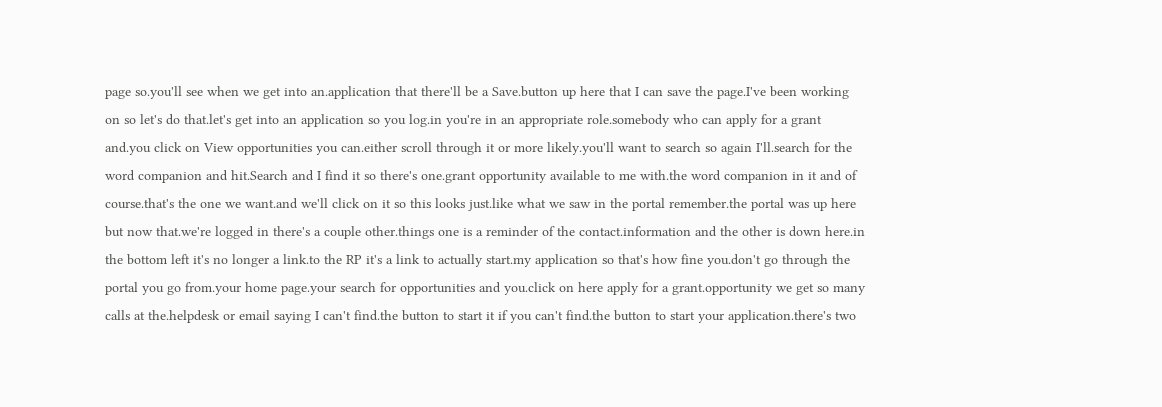page so.you'll see when we get into an.application that there'll be a Save.button up here that I can save the page.I've been working on so let's do that.let's get into an application so you log.in you're in an appropriate role.somebody who can apply for a grant and.you click on View opportunities you can.either scroll through it or more likely.you'll want to search so again I'll.search for the word companion and hit.Search and I find it so there's one.grant opportunity available to me with.the word companion in it and of course.that's the one we want.and we'll click on it so this looks just.like what we saw in the portal remember.the portal was up here but now that.we're logged in there's a couple other.things one is a reminder of the contact.information and the other is down here.in the bottom left it's no longer a link.to the RP it's a link to actually start.my application so that's how fine you.don't go through the portal you go from.your home page.your search for opportunities and you.click on here apply for a grant.opportunity we get so many calls at the.helpdesk or email saying I can't find.the button to start it if you can't find.the button to start your application.there's two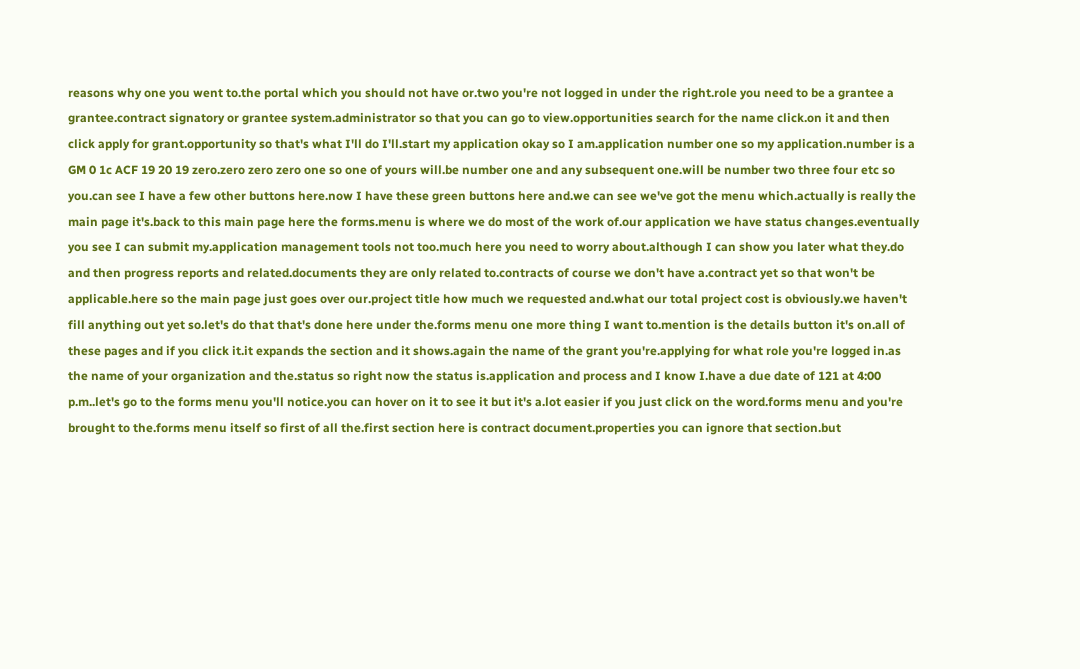reasons why one you went to.the portal which you should not have or.two you're not logged in under the right.role you need to be a grantee a grantee.contract signatory or grantee system.administrator so that you can go to view.opportunities search for the name click.on it and then click apply for grant.opportunity so that's what I'll do I'll.start my application okay so I am.application number one so my application.number is a GM 0 1c ACF 19 20 19 zero.zero zero zero one so one of yours will.be number one and any subsequent one.will be number two three four etc so you.can see I have a few other buttons here.now I have these green buttons here and.we can see we've got the menu which.actually is really the main page it's.back to this main page here the forms.menu is where we do most of the work of.our application we have status changes.eventually you see I can submit my.application management tools not too.much here you need to worry about.although I can show you later what they.do and then progress reports and related.documents they are only related to.contracts of course we don't have a.contract yet so that won't be applicable.here so the main page just goes over our.project title how much we requested and.what our total project cost is obviously.we haven't fill anything out yet so.let's do that that's done here under the.forms menu one more thing I want to.mention is the details button it's on.all of these pages and if you click it.it expands the section and it shows.again the name of the grant you're.applying for what role you're logged in.as the name of your organization and the.status so right now the status is.application and process and I know I.have a due date of 121 at 4:00 p.m..let's go to the forms menu you'll notice.you can hover on it to see it but it's a.lot easier if you just click on the word.forms menu and you're brought to the.forms menu itself so first of all the.first section here is contract document.properties you can ignore that section.but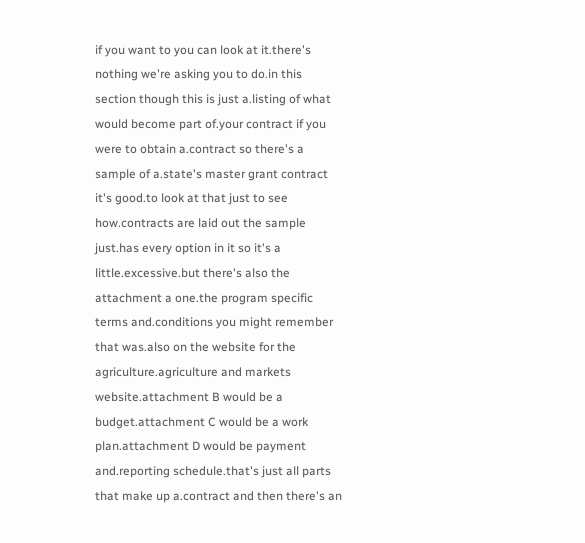if you want to you can look at it.there's nothing we're asking you to do.in this section though this is just a.listing of what would become part of.your contract if you were to obtain a.contract so there's a sample of a.state's master grant contract it's good.to look at that just to see how.contracts are laid out the sample just.has every option in it so it's a little.excessive.but there's also the attachment a one.the program specific terms and.conditions you might remember that was.also on the website for the agriculture.agriculture and markets website.attachment B would be a budget.attachment C would be a work plan.attachment D would be payment and.reporting schedule.that's just all parts that make up a.contract and then there's an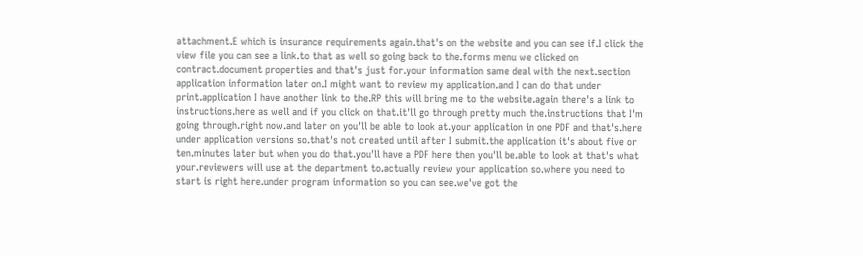attachment.E which is insurance requirements again.that's on the website and you can see if.I click the view file you can see a link.to that as well so going back to the.forms menu we clicked on contract.document properties and that's just for.your information same deal with the next.section application information later on.I might want to review my application.and I can do that under print.application I have another link to the.RP this will bring me to the website.again there's a link to instructions.here as well and if you click on that.it'll go through pretty much the.instructions that I'm going through.right now.and later on you'll be able to look at.your application in one PDF and that's.here under application versions so.that's not created until after I submit.the application it's about five or ten.minutes later but when you do that.you'll have a PDF here then you'll be.able to look at that's what your.reviewers will use at the department to.actually review your application so.where you need to start is right here.under program information so you can see.we've got the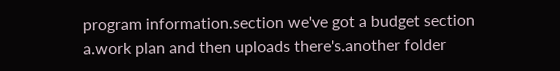program information.section we've got a budget section a.work plan and then uploads there's.another folder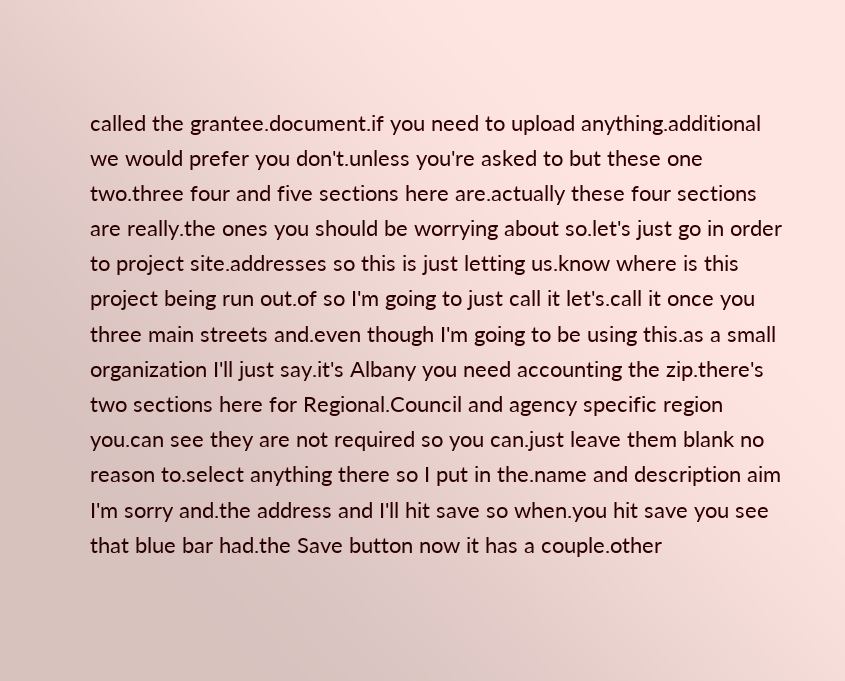called the grantee.document.if you need to upload anything.additional we would prefer you don't.unless you're asked to but these one two.three four and five sections here are.actually these four sections are really.the ones you should be worrying about so.let's just go in order to project site.addresses so this is just letting us.know where is this project being run out.of so I'm going to just call it let's.call it once you three main streets and.even though I'm going to be using this.as a small organization I'll just say.it's Albany you need accounting the zip.there's two sections here for Regional.Council and agency specific region you.can see they are not required so you can.just leave them blank no reason to.select anything there so I put in the.name and description aim I'm sorry and.the address and I'll hit save so when.you hit save you see that blue bar had.the Save button now it has a couple.other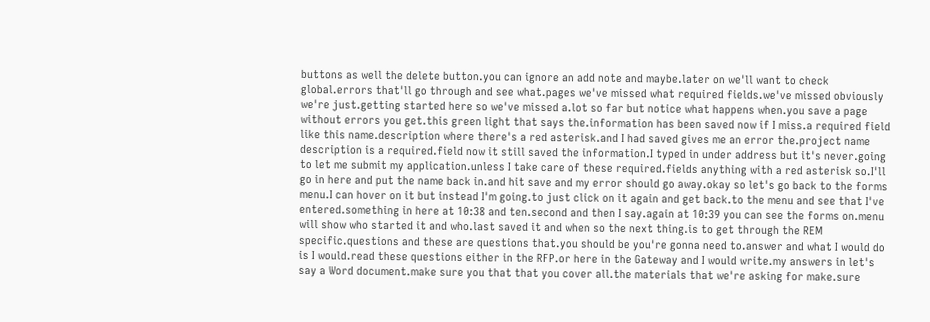buttons as well the delete button.you can ignore an add note and maybe.later on we'll want to check global.errors that'll go through and see what.pages we've missed what required fields.we've missed obviously we're just.getting started here so we've missed a.lot so far but notice what happens when.you save a page without errors you get.this green light that says the.information has been saved now if I miss.a required field like this name.description where there's a red asterisk.and I had saved gives me an error the.project name description is a required.field now it still saved the information.I typed in under address but it's never.going to let me submit my application.unless I take care of these required.fields anything with a red asterisk so.I'll go in here and put the name back in.and hit save and my error should go away.okay so let's go back to the forms menu.I can hover on it but instead I'm going.to just click on it again and get back.to the menu and see that I've entered.something in here at 10:38 and ten.second and then I say.again at 10:39 you can see the forms on.menu will show who started it and who.last saved it and when so the next thing.is to get through the REM specific.questions and these are questions that.you should be you're gonna need to.answer and what I would do is I would.read these questions either in the RFP.or here in the Gateway and I would write.my answers in let's say a Word document.make sure you that that you cover all.the materials that we're asking for make.sure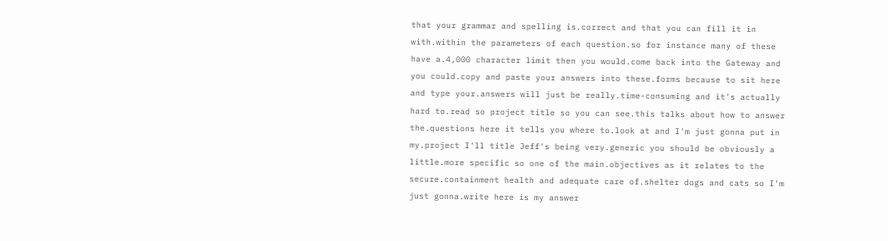that your grammar and spelling is.correct and that you can fill it in with.within the parameters of each question.so for instance many of these have a.4,000 character limit then you would.come back into the Gateway and you could.copy and paste your answers into these.forms because to sit here and type your.answers will just be really.time-consuming and it's actually hard to.read so project title so you can see.this talks about how to answer the.questions here it tells you where to.look at and I'm just gonna put in my.project I'll title Jeff's being very.generic you should be obviously a little.more specific so one of the main.objectives as it relates to the secure.containment health and adequate care of.shelter dogs and cats so I'm just gonna.write here is my answer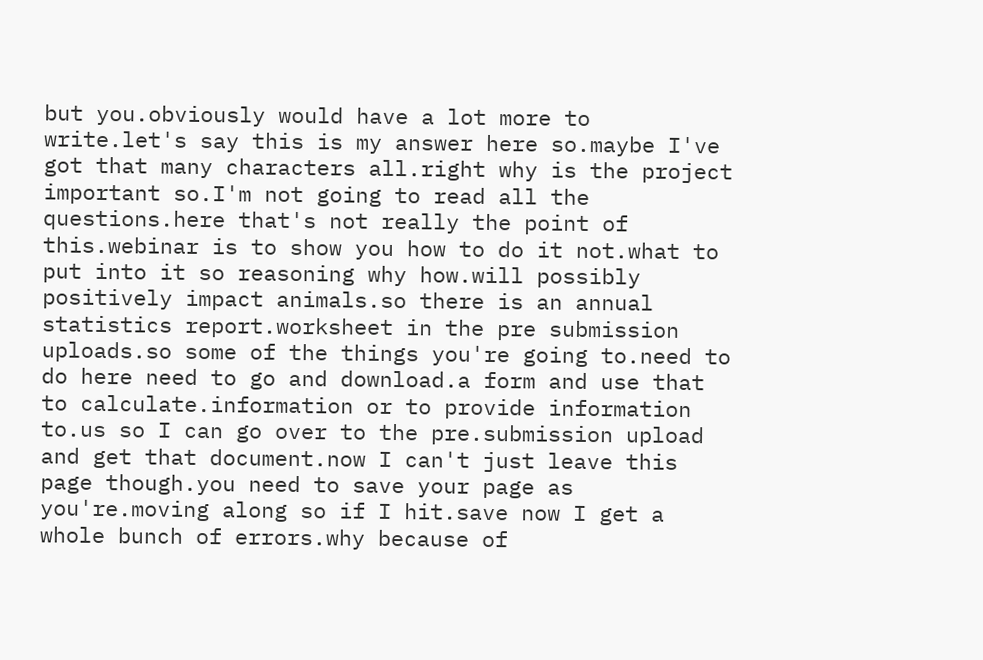but you.obviously would have a lot more to write.let's say this is my answer here so.maybe I've got that many characters all.right why is the project important so.I'm not going to read all the questions.here that's not really the point of this.webinar is to show you how to do it not.what to put into it so reasoning why how.will possibly positively impact animals.so there is an annual statistics report.worksheet in the pre submission uploads.so some of the things you're going to.need to do here need to go and download.a form and use that to calculate.information or to provide information to.us so I can go over to the pre.submission upload and get that document.now I can't just leave this page though.you need to save your page as you're.moving along so if I hit.save now I get a whole bunch of errors.why because of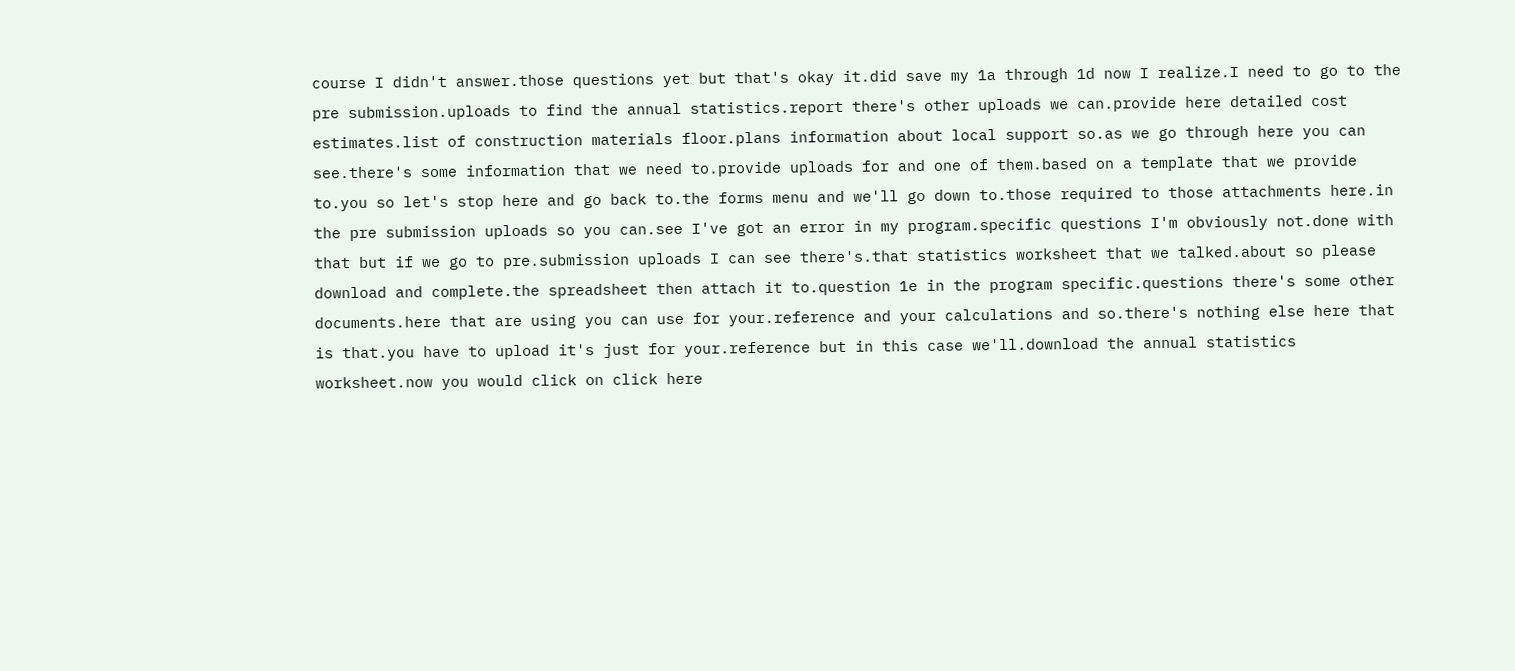course I didn't answer.those questions yet but that's okay it.did save my 1a through 1d now I realize.I need to go to the pre submission.uploads to find the annual statistics.report there's other uploads we can.provide here detailed cost estimates.list of construction materials floor.plans information about local support so.as we go through here you can see.there's some information that we need to.provide uploads for and one of them.based on a template that we provide to.you so let's stop here and go back to.the forms menu and we'll go down to.those required to those attachments here.in the pre submission uploads so you can.see I've got an error in my program.specific questions I'm obviously not.done with that but if we go to pre.submission uploads I can see there's.that statistics worksheet that we talked.about so please download and complete.the spreadsheet then attach it to.question 1e in the program specific.questions there's some other documents.here that are using you can use for your.reference and your calculations and so.there's nothing else here that is that.you have to upload it's just for your.reference but in this case we'll.download the annual statistics worksheet.now you would click on click here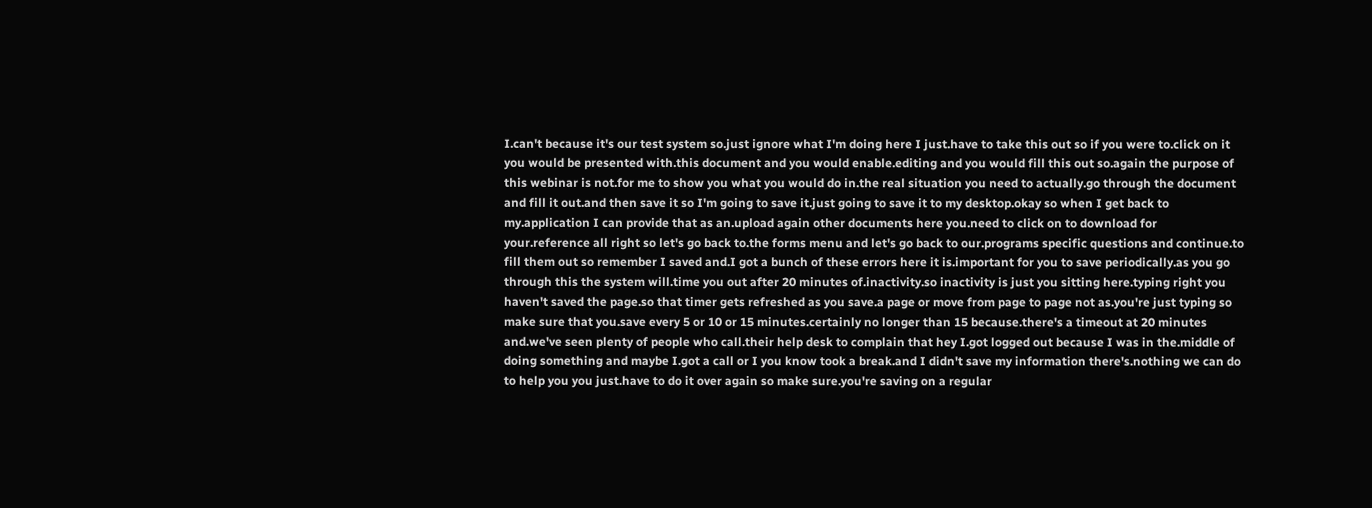I.can't because it's our test system so.just ignore what I'm doing here I just.have to take this out so if you were to.click on it you would be presented with.this document and you would enable.editing and you would fill this out so.again the purpose of this webinar is not.for me to show you what you would do in.the real situation you need to actually.go through the document and fill it out.and then save it so I'm going to save it.just going to save it to my desktop.okay so when I get back to my.application I can provide that as an.upload again other documents here you.need to click on to download for your.reference all right so let's go back to.the forms menu and let's go back to our.programs specific questions and continue.to fill them out so remember I saved and.I got a bunch of these errors here it is.important for you to save periodically.as you go through this the system will.time you out after 20 minutes of.inactivity.so inactivity is just you sitting here.typing right you haven't saved the page.so that timer gets refreshed as you save.a page or move from page to page not as.you're just typing so make sure that you.save every 5 or 10 or 15 minutes.certainly no longer than 15 because.there's a timeout at 20 minutes and.we've seen plenty of people who call.their help desk to complain that hey I.got logged out because I was in the.middle of doing something and maybe I.got a call or I you know took a break.and I didn't save my information there's.nothing we can do to help you you just.have to do it over again so make sure.you're saving on a regular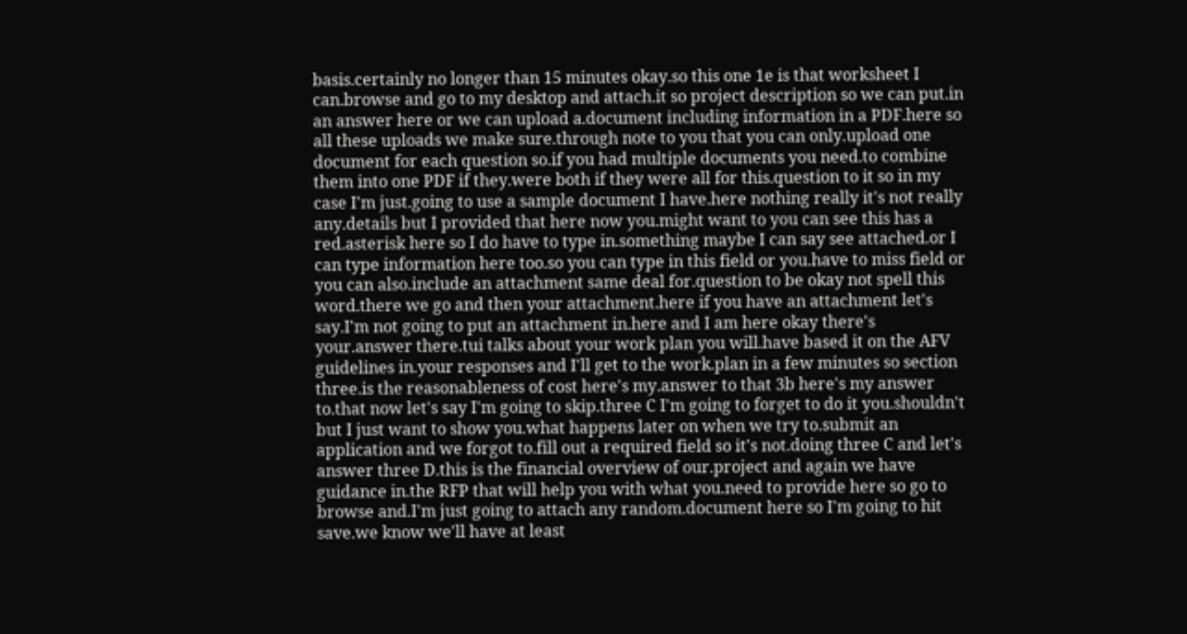basis.certainly no longer than 15 minutes okay.so this one 1e is that worksheet I can.browse and go to my desktop and attach.it so project description so we can put.in an answer here or we can upload a.document including information in a PDF.here so all these uploads we make sure.through note to you that you can only.upload one document for each question so.if you had multiple documents you need.to combine them into one PDF if they.were both if they were all for this.question to it so in my case I'm just.going to use a sample document I have.here nothing really it's not really any.details but I provided that here now you.might want to you can see this has a red.asterisk here so I do have to type in.something maybe I can say see attached.or I can type information here too.so you can type in this field or you.have to miss field or you can also.include an attachment same deal for.question to be okay not spell this word.there we go and then your attachment.here if you have an attachment let's say.I'm not going to put an attachment in.here and I am here okay there's your.answer there.tui talks about your work plan you will.have based it on the AFV guidelines in.your responses and I'll get to the work.plan in a few minutes so section three.is the reasonableness of cost here's my.answer to that 3b here's my answer to.that now let's say I'm going to skip.three C I'm going to forget to do it you.shouldn't but I just want to show you.what happens later on when we try to.submit an application and we forgot to.fill out a required field so it's not.doing three C and let's answer three D.this is the financial overview of our.project and again we have guidance in.the RFP that will help you with what you.need to provide here so go to browse and.I'm just going to attach any random.document here so I'm going to hit save.we know we'll have at least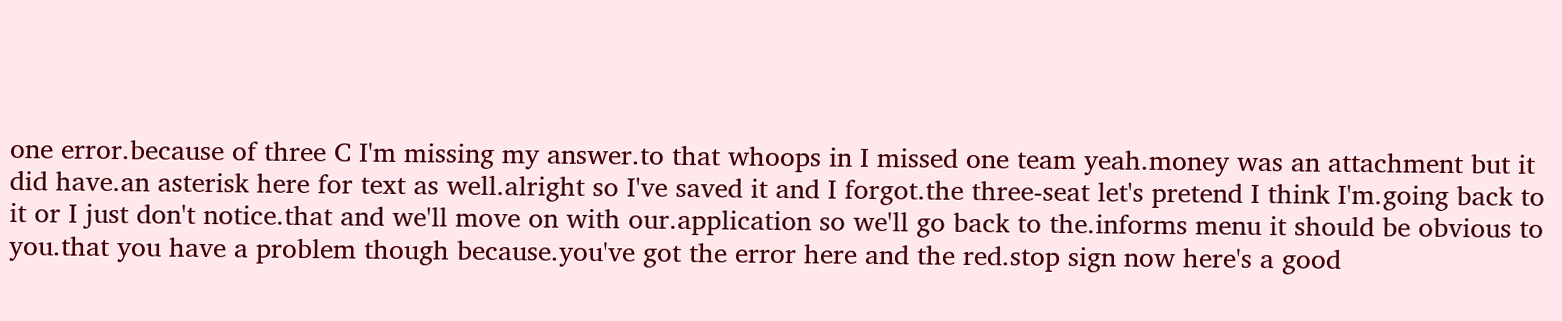one error.because of three C I'm missing my answer.to that whoops in I missed one team yeah.money was an attachment but it did have.an asterisk here for text as well.alright so I've saved it and I forgot.the three-seat let's pretend I think I'm.going back to it or I just don't notice.that and we'll move on with our.application so we'll go back to the.informs menu it should be obvious to you.that you have a problem though because.you've got the error here and the red.stop sign now here's a good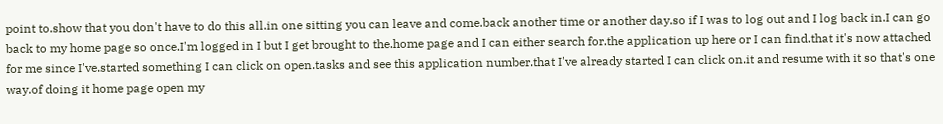point to.show that you don't have to do this all.in one sitting you can leave and come.back another time or another day.so if I was to log out and I log back in.I can go back to my home page so once.I'm logged in I but I get brought to the.home page and I can either search for.the application up here or I can find.that it's now attached for me since I've.started something I can click on open.tasks and see this application number.that I've already started I can click on.it and resume with it so that's one way.of doing it home page open my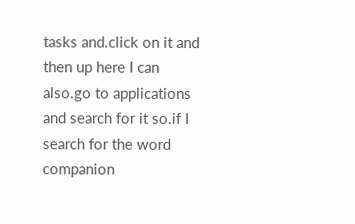tasks and.click on it and then up here I can also.go to applications and search for it so.if I search for the word companion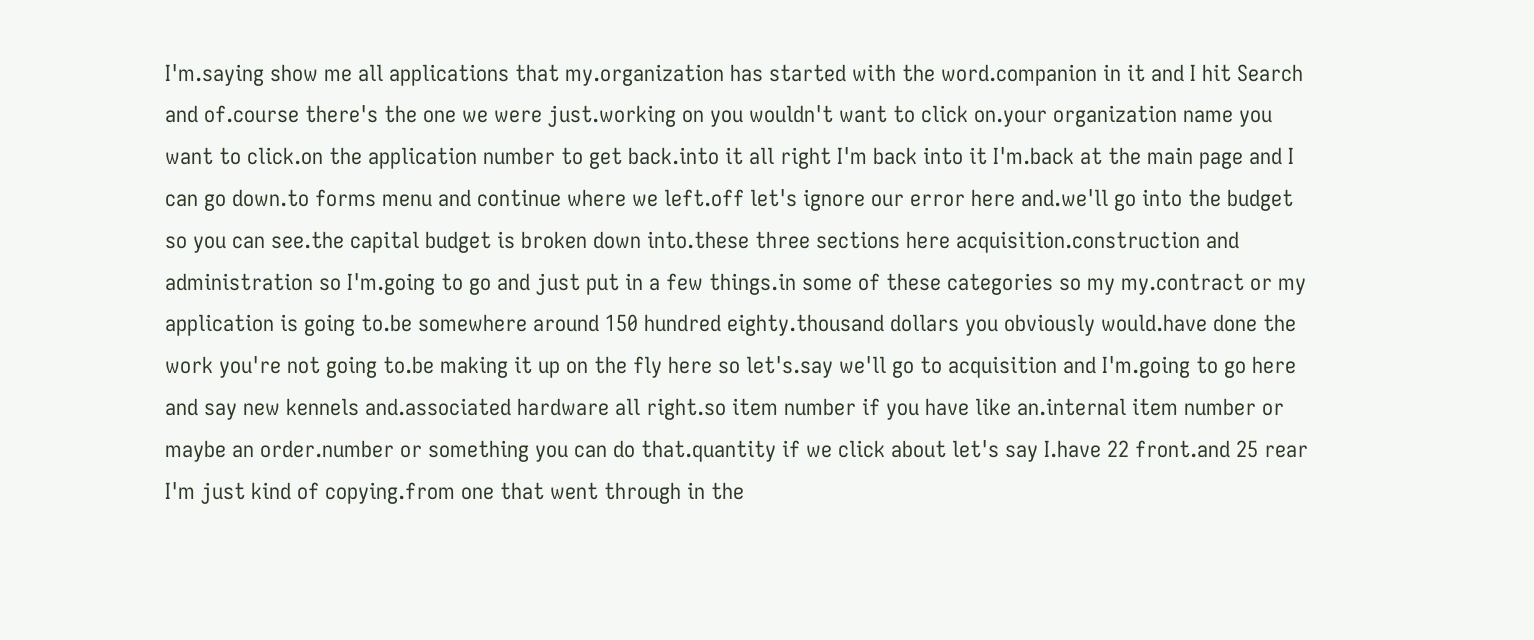I'm.saying show me all applications that my.organization has started with the word.companion in it and I hit Search and of.course there's the one we were just.working on you wouldn't want to click on.your organization name you want to click.on the application number to get back.into it all right I'm back into it I'm.back at the main page and I can go down.to forms menu and continue where we left.off let's ignore our error here and.we'll go into the budget so you can see.the capital budget is broken down into.these three sections here acquisition.construction and administration so I'm.going to go and just put in a few things.in some of these categories so my my.contract or my application is going to.be somewhere around 150 hundred eighty.thousand dollars you obviously would.have done the work you're not going to.be making it up on the fly here so let's.say we'll go to acquisition and I'm.going to go here and say new kennels and.associated hardware all right.so item number if you have like an.internal item number or maybe an order.number or something you can do that.quantity if we click about let's say I.have 22 front.and 25 rear I'm just kind of copying.from one that went through in the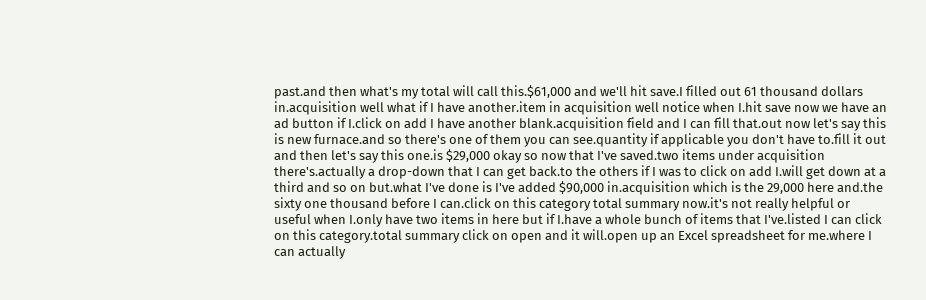past.and then what's my total will call this.$61,000 and we'll hit save.I filled out 61 thousand dollars in.acquisition well what if I have another.item in acquisition well notice when I.hit save now we have an ad button if I.click on add I have another blank.acquisition field and I can fill that.out now let's say this is new furnace.and so there's one of them you can see.quantity if applicable you don't have to.fill it out and then let's say this one.is $29,000 okay so now that I've saved.two items under acquisition there's.actually a drop-down that I can get back.to the others if I was to click on add I.will get down at a third and so on but.what I've done is I've added $90,000 in.acquisition which is the 29,000 here and.the sixty one thousand before I can.click on this category total summary now.it's not really helpful or useful when I.only have two items in here but if I.have a whole bunch of items that I've.listed I can click on this category.total summary click on open and it will.open up an Excel spreadsheet for me.where I can actually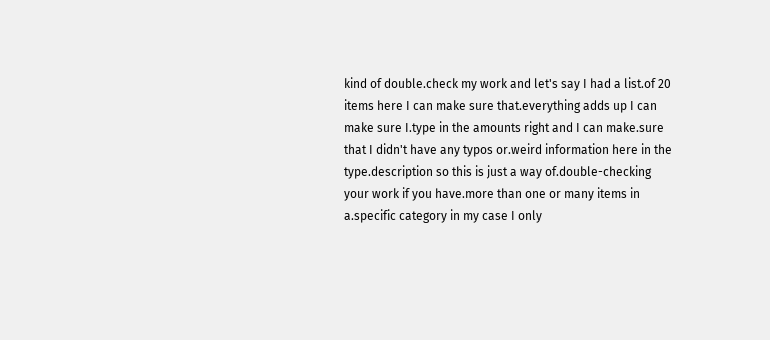kind of double.check my work and let's say I had a list.of 20 items here I can make sure that.everything adds up I can make sure I.type in the amounts right and I can make.sure that I didn't have any typos or.weird information here in the type.description so this is just a way of.double-checking your work if you have.more than one or many items in a.specific category in my case I only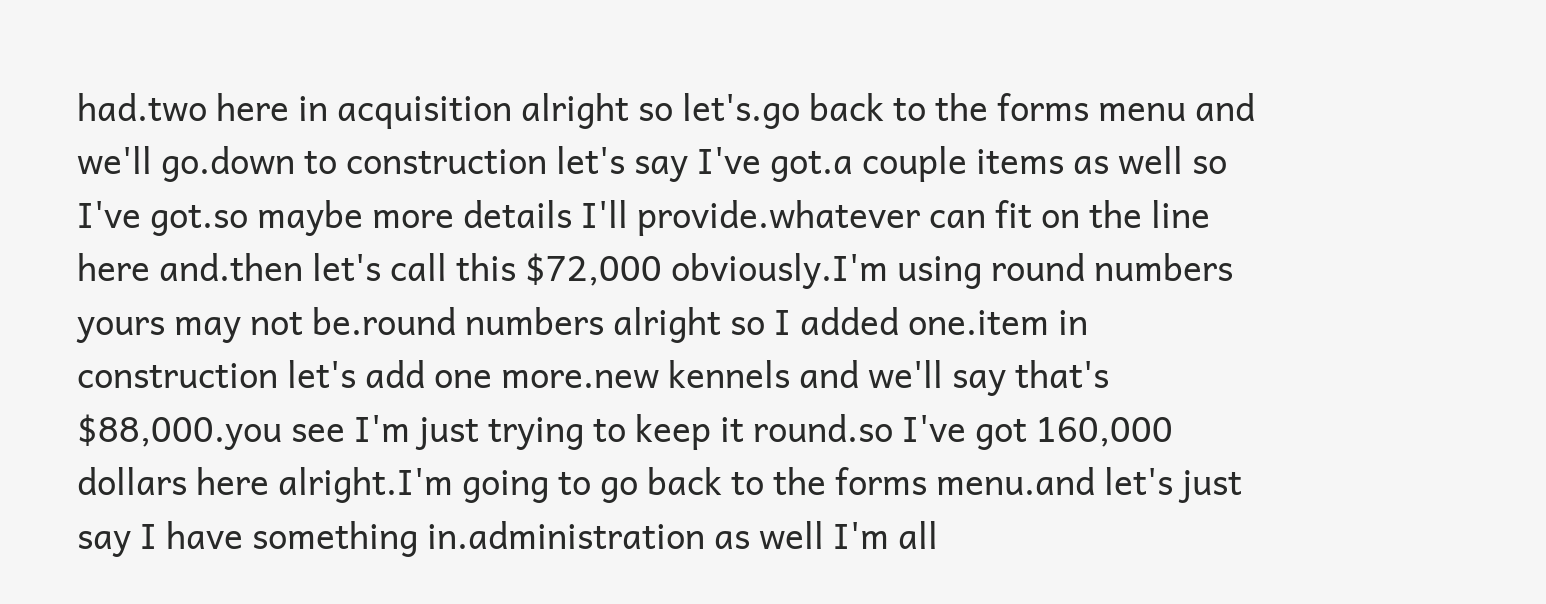had.two here in acquisition alright so let's.go back to the forms menu and we'll go.down to construction let's say I've got.a couple items as well so I've got.so maybe more details I'll provide.whatever can fit on the line here and.then let's call this $72,000 obviously.I'm using round numbers yours may not be.round numbers alright so I added one.item in construction let's add one more.new kennels and we'll say that's $88,000.you see I'm just trying to keep it round.so I've got 160,000 dollars here alright.I'm going to go back to the forms menu.and let's just say I have something in.administration as well I'm all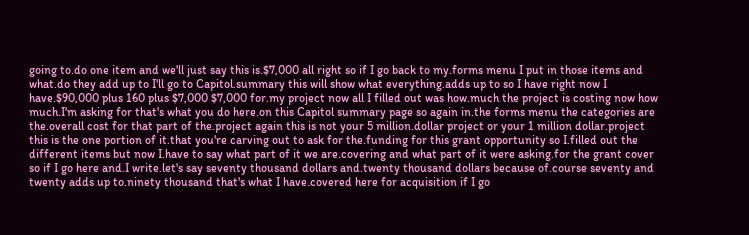going to.do one item and we'll just say this is.$7,000 all right so if I go back to my.forms menu I put in those items and what.do they add up to I'll go to Capitol.summary this will show what everything.adds up to so I have right now I have.$90,000 plus 160 plus $7,000 $7,000 for.my project now all I filled out was how.much the project is costing now how much.I'm asking for that's what you do here.on this Capitol summary page so again in.the forms menu the categories are the.overall cost for that part of the.project again this is not your 5 million.dollar project or your 1 million dollar.project this is the one portion of it.that you're carving out to ask for the.funding for this grant opportunity so I.filled out the different items but now I.have to say what part of it we are.covering and what part of it were asking.for the grant cover so if I go here and.I write.let's say seventy thousand dollars and.twenty thousand dollars because of.course seventy and twenty adds up to.ninety thousand that's what I have.covered here for acquisition if I go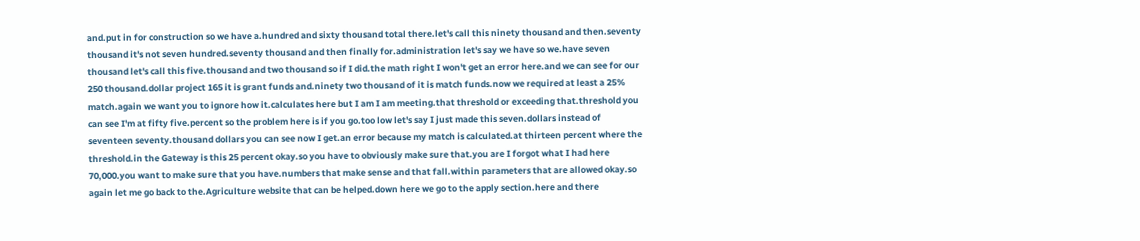and.put in for construction so we have a.hundred and sixty thousand total there.let's call this ninety thousand and then.seventy thousand it's not seven hundred.seventy thousand and then finally for.administration let's say we have so we.have seven thousand let's call this five.thousand and two thousand so if I did.the math right I won't get an error here.and we can see for our 250 thousand.dollar project 165 it is grant funds and.ninety two thousand of it is match funds.now we required at least a 25% match.again we want you to ignore how it.calculates here but I am I am meeting.that threshold or exceeding that.threshold you can see I'm at fifty five.percent so the problem here is if you go.too low let's say I just made this seven.dollars instead of seventeen seventy.thousand dollars you can see now I get.an error because my match is calculated.at thirteen percent where the threshold.in the Gateway is this 25 percent okay.so you have to obviously make sure that.you are I forgot what I had here 70,000.you want to make sure that you have.numbers that make sense and that fall.within parameters that are allowed okay.so again let me go back to the.Agriculture website that can be helped.down here we go to the apply section.here and there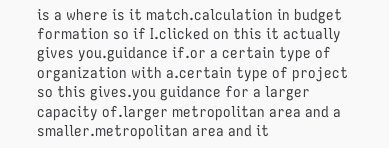is a where is it match.calculation in budget formation so if I.clicked on this it actually gives you.guidance if.or a certain type of organization with a.certain type of project so this gives.you guidance for a larger capacity of.larger metropolitan area and a smaller.metropolitan area and it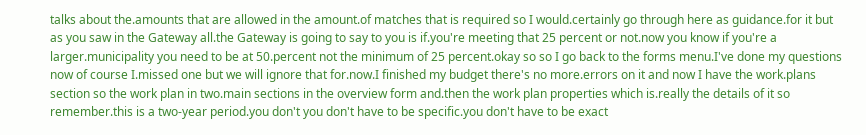talks about the.amounts that are allowed in the amount.of matches that is required so I would.certainly go through here as guidance.for it but as you saw in the Gateway all.the Gateway is going to say to you is if.you're meeting that 25 percent or not.now you know if you're a larger.municipality you need to be at 50.percent not the minimum of 25 percent.okay so so I go back to the forms menu.I've done my questions now of course I.missed one but we will ignore that for.now.I finished my budget there's no more.errors on it and now I have the work.plans section so the work plan in two.main sections in the overview form and.then the work plan properties which is.really the details of it so remember.this is a two-year period.you don't you don't have to be specific.you don't have to be exact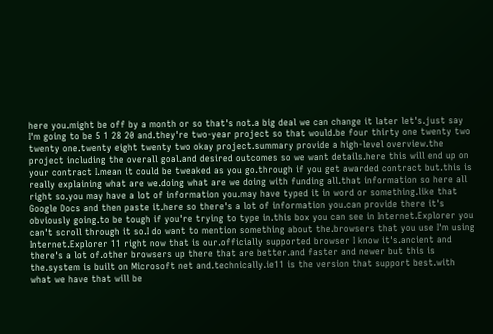here you.might be off by a month or so that's not.a big deal we can change it later let's.just say I'm going to be 5 1 28 20 and.they're two-year project so that would.be four thirty one twenty two twenty one.twenty eight twenty two okay project.summary provide a high-level overview.the project including the overall goal.and desired outcomes so we want details.here this will end up on your contract I.mean it could be tweaked as you go.through if you get awarded contract but.this is really explaining what are we.doing what are we doing with funding all.that information so here all right so.you may have a lot of information you.may have typed it in word or something.like that Google Docs and then paste it.here so there's a lot of information you.can provide there it's obviously going.to be tough if you're trying to type in.this box you can see in Internet.Explorer you can't scroll through it so.I do want to mention something about the.browsers that you use I'm using Internet.Explorer 11 right now that is our.officially supported browser I know it's.ancient and there's a lot of.other browsers up there that are better.and faster and newer but this is the.system is built on Microsoft net and.technically.ie11 is the version that support best.with what we have that will be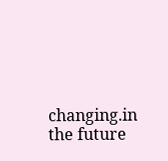changing.in the future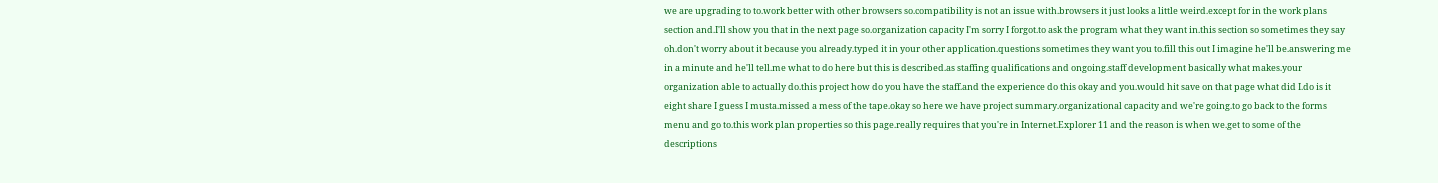we are upgrading to to.work better with other browsers so.compatibility is not an issue with.browsers it just looks a little weird.except for in the work plans section and.I'll show you that in the next page so.organization capacity I'm sorry I forgot.to ask the program what they want in.this section so sometimes they say oh.don't worry about it because you already.typed it in your other application.questions sometimes they want you to.fill this out I imagine he'll be.answering me in a minute and he'll tell.me what to do here but this is described.as staffing qualifications and ongoing.staff development basically what makes.your organization able to actually do.this project how do you have the staff.and the experience do this okay and you.would hit save on that page what did I.do is it eight share I guess I musta.missed a mess of the tape.okay so here we have project summary.organizational capacity and we're going.to go back to the forms menu and go to.this work plan properties so this page.really requires that you're in Internet.Explorer 11 and the reason is when we.get to some of the descriptions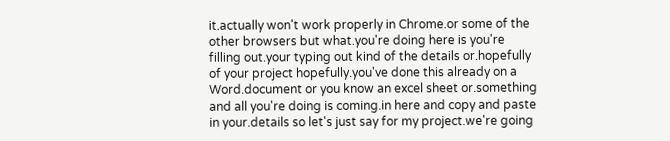it.actually won't work properly in Chrome.or some of the other browsers but what.you're doing here is you're filling out.your typing out kind of the details or.hopefully of your project hopefully.you've done this already on a Word.document or you know an excel sheet or.something and all you're doing is coming.in here and copy and paste in your.details so let's just say for my project.we're going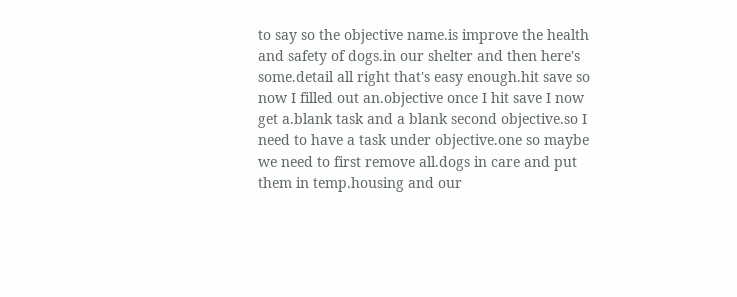to say so the objective name.is improve the health and safety of dogs.in our shelter and then here's some.detail all right that's easy enough.hit save so now I filled out an.objective once I hit save I now get a.blank task and a blank second objective.so I need to have a task under objective.one so maybe we need to first remove all.dogs in care and put them in temp.housing and our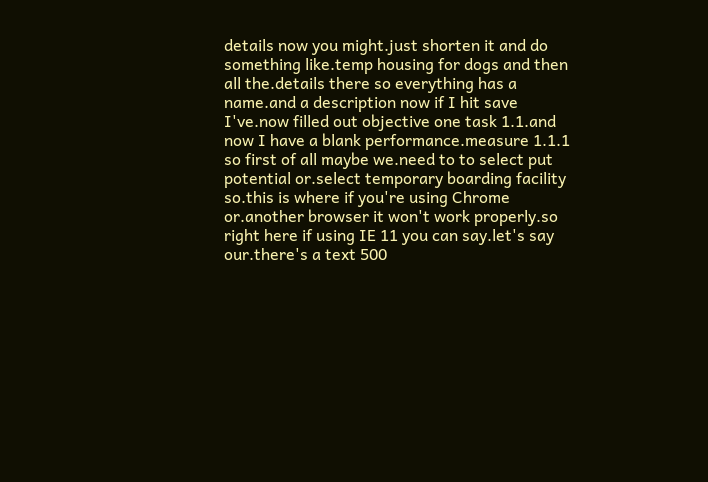details now you might.just shorten it and do something like.temp housing for dogs and then all the.details there so everything has a name.and a description now if I hit save I've.now filled out objective one task 1.1.and now I have a blank performance.measure 1.1.1 so first of all maybe we.need to to select put potential or.select temporary boarding facility so.this is where if you're using Chrome or.another browser it won't work properly.so right here if using IE 11 you can say.let's say our.there's a text 500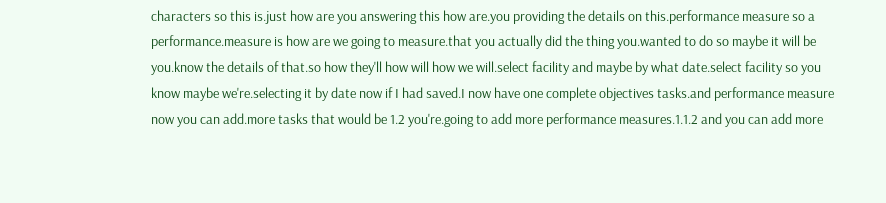characters so this is.just how are you answering this how are.you providing the details on this.performance measure so a performance.measure is how are we going to measure.that you actually did the thing you.wanted to do so maybe it will be you.know the details of that.so how they'll how will how we will.select facility and maybe by what date.select facility so you know maybe we're.selecting it by date now if I had saved.I now have one complete objectives tasks.and performance measure now you can add.more tasks that would be 1.2 you're.going to add more performance measures.1.1.2 and you can add more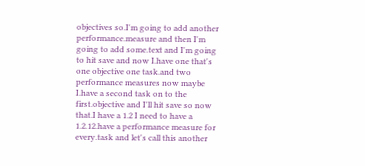objectives so.I'm going to add another performance.measure and then I'm going to add some.text and I'm going to hit save and now I.have one that's one objective one task.and two performance measures now maybe I.have a second task on to the first.objective and I'll hit save so now that.I have a 1.2 I need to have a 1.2.12.have a performance measure for every.task and let's call this another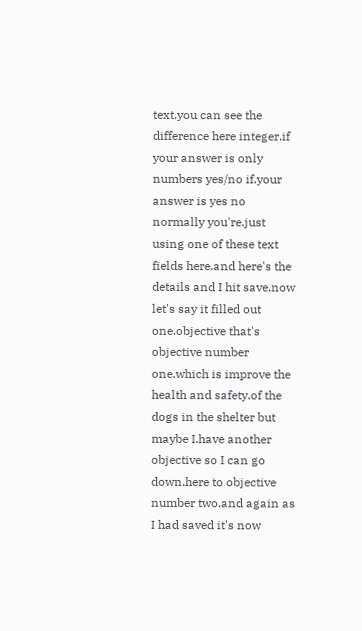text.you can see the difference here integer.if your answer is only numbers yes/no if.your answer is yes no normally you're.just using one of these text fields here.and here's the details and I hit save.now let's say it filled out one.objective that's objective number one.which is improve the health and safety.of the dogs in the shelter but maybe I.have another objective so I can go down.here to objective number two.and again as I had saved it's now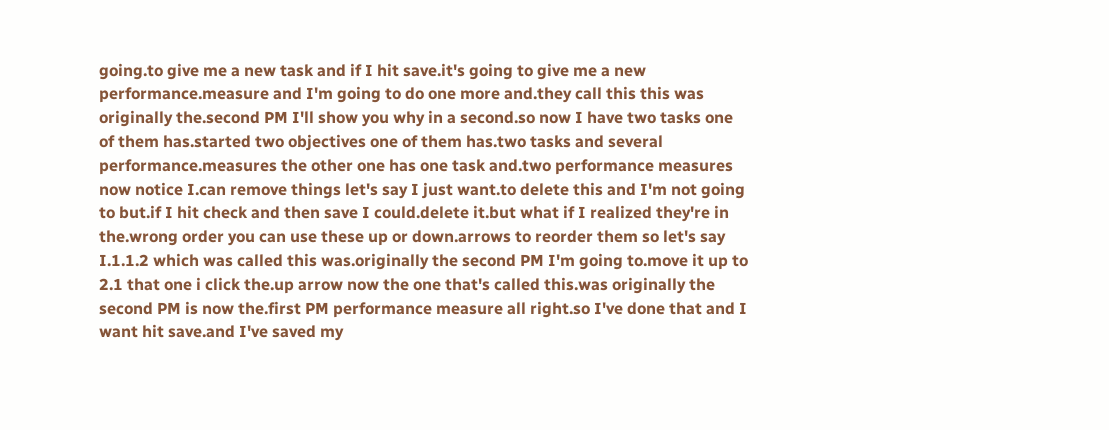going.to give me a new task and if I hit save.it's going to give me a new performance.measure and I'm going to do one more and.they call this this was originally the.second PM I'll show you why in a second.so now I have two tasks one of them has.started two objectives one of them has.two tasks and several performance.measures the other one has one task and.two performance measures now notice I.can remove things let's say I just want.to delete this and I'm not going to but.if I hit check and then save I could.delete it.but what if I realized they're in the.wrong order you can use these up or down.arrows to reorder them so let's say I.1.1.2 which was called this was.originally the second PM I'm going to.move it up to 2.1 that one i click the.up arrow now the one that's called this.was originally the second PM is now the.first PM performance measure all right.so I've done that and I want hit save.and I've saved my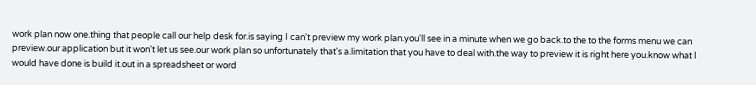work plan now one.thing that people call our help desk for.is saying I can't preview my work plan.you'll see in a minute when we go back.to the to the forms menu we can preview.our application but it won't let us see.our work plan so unfortunately that's a.limitation that you have to deal with.the way to preview it is right here you.know what I would have done is build it.out in a spreadsheet or word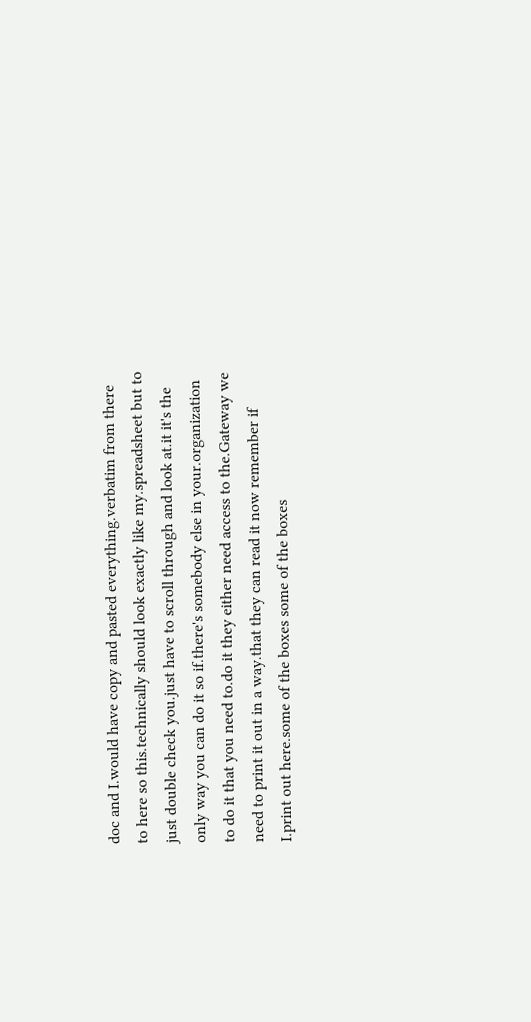doc and I.would have copy and pasted everything.verbatim from there to here so this.technically should look exactly like my.spreadsheet but to just double check you.just have to scroll through and look at.it it's the only way you can do it so if.there's somebody else in your.organization to do it that you need to.do it they either need access to the.Gateway we need to print it out in a way.that they can read it now remember if I.print out here.some of the boxes some of the boxes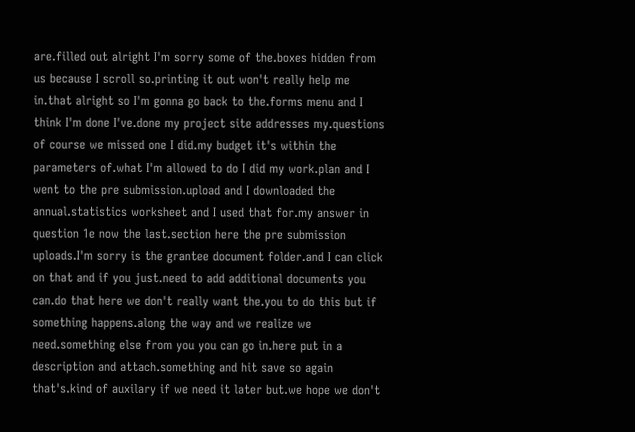are.filled out alright I'm sorry some of the.boxes hidden from us because I scroll so.printing it out won't really help me in.that alright so I'm gonna go back to the.forms menu and I think I'm done I've.done my project site addresses my.questions of course we missed one I did.my budget it's within the parameters of.what I'm allowed to do I did my work.plan and I went to the pre submission.upload and I downloaded the annual.statistics worksheet and I used that for.my answer in question 1e now the last.section here the pre submission uploads.I'm sorry is the grantee document folder.and I can click on that and if you just.need to add additional documents you can.do that here we don't really want the.you to do this but if something happens.along the way and we realize we need.something else from you you can go in.here put in a description and attach.something and hit save so again that's.kind of auxilary if we need it later but.we hope we don't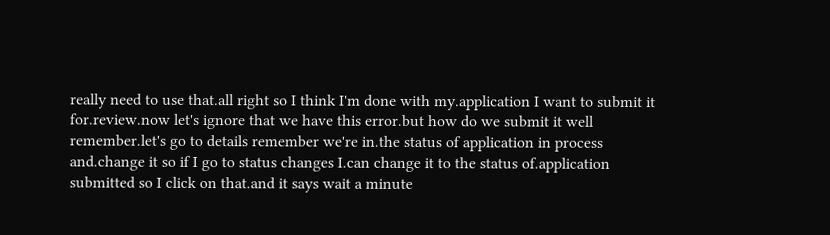really need to use that.all right so I think I'm done with my.application I want to submit it for.review.now let's ignore that we have this error.but how do we submit it well remember.let's go to details remember we're in.the status of application in process and.change it so if I go to status changes I.can change it to the status of.application submitted so I click on that.and it says wait a minute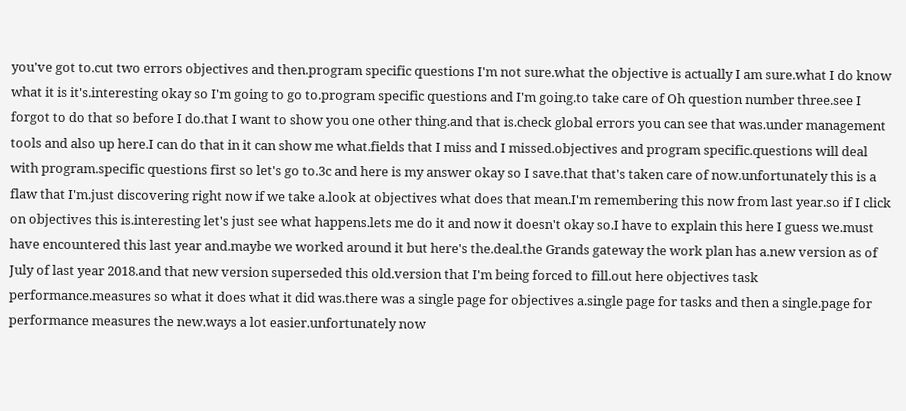you've got to.cut two errors objectives and then.program specific questions I'm not sure.what the objective is actually I am sure.what I do know what it is it's.interesting okay so I'm going to go to.program specific questions and I'm going.to take care of Oh question number three.see I forgot to do that so before I do.that I want to show you one other thing.and that is.check global errors you can see that was.under management tools and also up here.I can do that in it can show me what.fields that I miss and I missed.objectives and program specific.questions will deal with program.specific questions first so let's go to.3c and here is my answer okay so I save.that that's taken care of now.unfortunately this is a flaw that I'm.just discovering right now if we take a.look at objectives what does that mean.I'm remembering this now from last year.so if I click on objectives this is.interesting let's just see what happens.lets me do it and now it doesn't okay so.I have to explain this here I guess we.must have encountered this last year and.maybe we worked around it but here's the.deal.the Grands gateway the work plan has a.new version as of July of last year 2018.and that new version superseded this old.version that I'm being forced to fill.out here objectives task performance.measures so what it does what it did was.there was a single page for objectives a.single page for tasks and then a single.page for performance measures the new.ways a lot easier.unfortunately now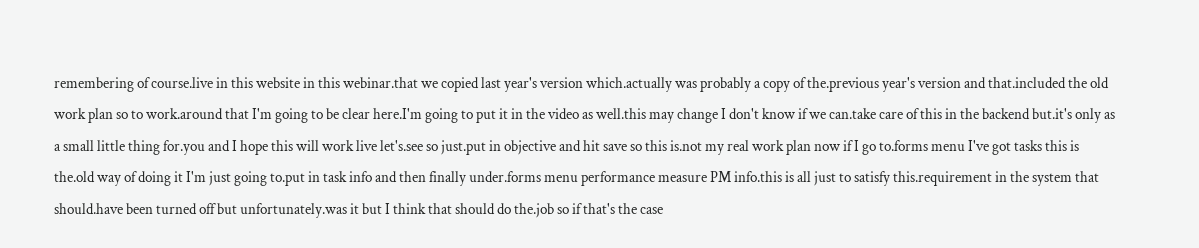remembering of course.live in this website in this webinar.that we copied last year's version which.actually was probably a copy of the.previous year's version and that.included the old work plan so to work.around that I'm going to be clear here.I'm going to put it in the video as well.this may change I don't know if we can.take care of this in the backend but.it's only as a small little thing for.you and I hope this will work live let's.see so just.put in objective and hit save so this is.not my real work plan now if I go to.forms menu I've got tasks this is the.old way of doing it I'm just going to.put in task info and then finally under.forms menu performance measure PM info.this is all just to satisfy this.requirement in the system that should.have been turned off but unfortunately.was it but I think that should do the.job so if that's the case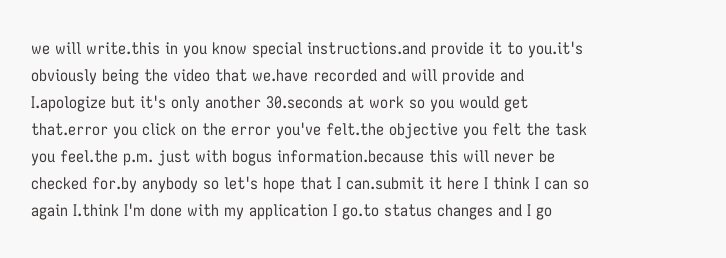we will write.this in you know special instructions.and provide it to you.it's obviously being the video that we.have recorded and will provide and I.apologize but it's only another 30.seconds at work so you would get that.error you click on the error you've felt.the objective you felt the task you feel.the p.m. just with bogus information.because this will never be checked for.by anybody so let's hope that I can.submit it here I think I can so again I.think I'm done with my application I go.to status changes and I go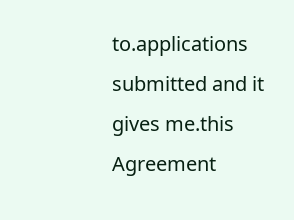to.applications submitted and it gives me.this Agreement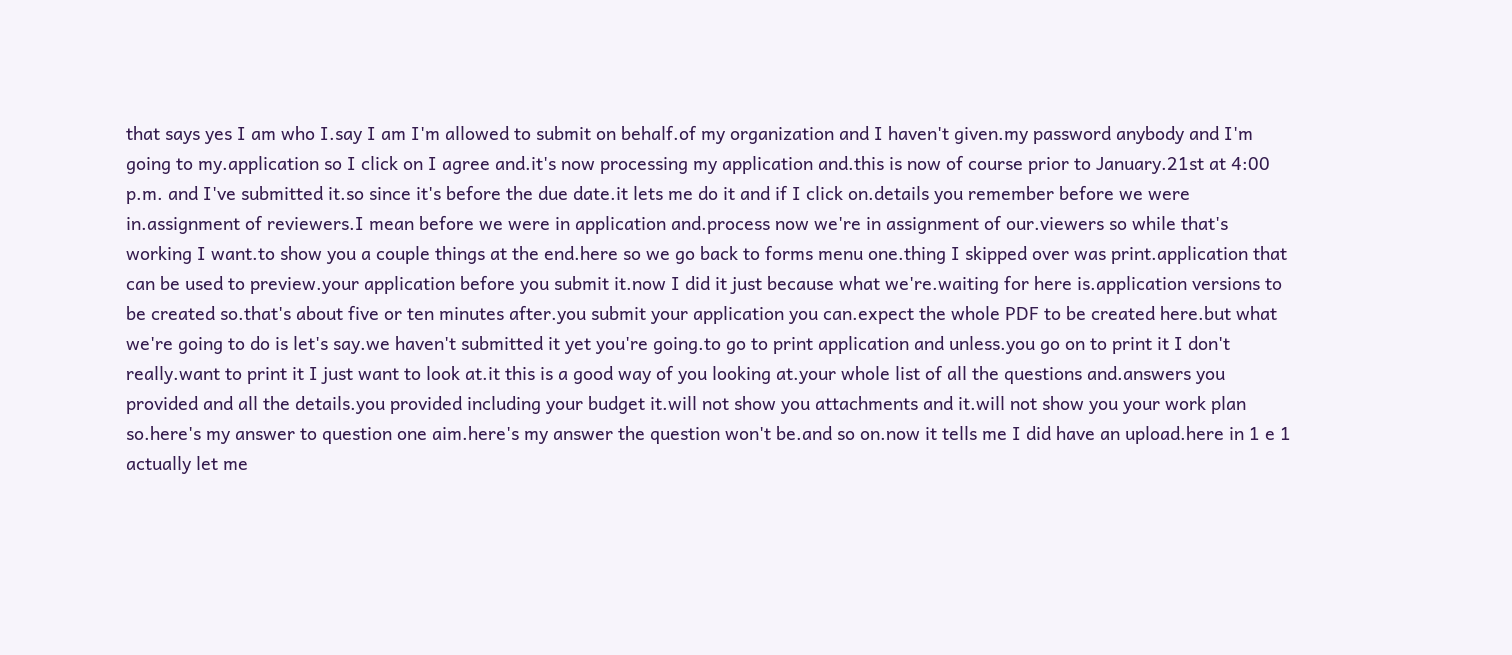that says yes I am who I.say I am I'm allowed to submit on behalf.of my organization and I haven't given.my password anybody and I'm going to my.application so I click on I agree and.it's now processing my application and.this is now of course prior to January.21st at 4:00 p.m. and I've submitted it.so since it's before the due date.it lets me do it and if I click on.details you remember before we were in.assignment of reviewers.I mean before we were in application and.process now we're in assignment of our.viewers so while that's working I want.to show you a couple things at the end.here so we go back to forms menu one.thing I skipped over was print.application that can be used to preview.your application before you submit it.now I did it just because what we're.waiting for here is.application versions to be created so.that's about five or ten minutes after.you submit your application you can.expect the whole PDF to be created here.but what we're going to do is let's say.we haven't submitted it yet you're going.to go to print application and unless.you go on to print it I don't really.want to print it I just want to look at.it this is a good way of you looking at.your whole list of all the questions and.answers you provided and all the details.you provided including your budget it.will not show you attachments and it.will not show you your work plan so.here's my answer to question one aim.here's my answer the question won't be.and so on.now it tells me I did have an upload.here in 1 e 1 actually let me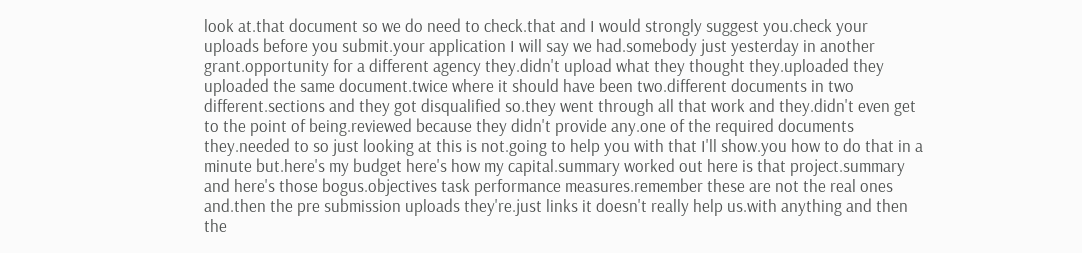look at.that document so we do need to check.that and I would strongly suggest you.check your uploads before you submit.your application I will say we had.somebody just yesterday in another grant.opportunity for a different agency they.didn't upload what they thought they.uploaded they uploaded the same document.twice where it should have been two.different documents in two different.sections and they got disqualified so.they went through all that work and they.didn't even get to the point of being.reviewed because they didn't provide any.one of the required documents they.needed to so just looking at this is not.going to help you with that I'll show.you how to do that in a minute but.here's my budget here's how my capital.summary worked out here is that project.summary and here's those bogus.objectives task performance measures.remember these are not the real ones and.then the pre submission uploads they're.just links it doesn't really help us.with anything and then the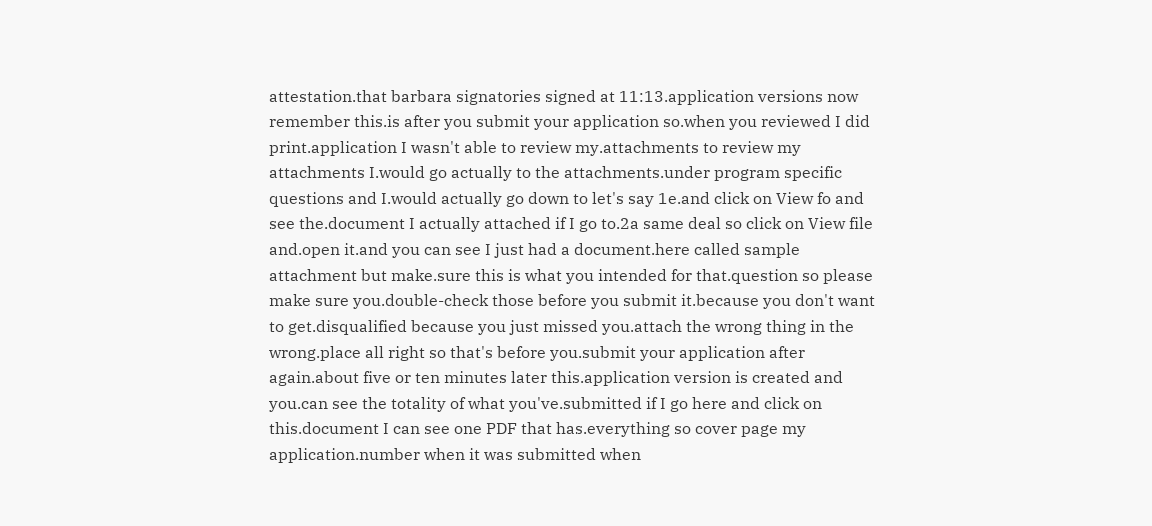attestation.that barbara signatories signed at 11:13.application versions now remember this.is after you submit your application so.when you reviewed I did print.application I wasn't able to review my.attachments to review my attachments I.would go actually to the attachments.under program specific questions and I.would actually go down to let's say 1e.and click on View fo and see the.document I actually attached if I go to.2a same deal so click on View file and.open it.and you can see I just had a document.here called sample attachment but make.sure this is what you intended for that.question so please make sure you.double-check those before you submit it.because you don't want to get.disqualified because you just missed you.attach the wrong thing in the wrong.place all right so that's before you.submit your application after again.about five or ten minutes later this.application version is created and you.can see the totality of what you've.submitted if I go here and click on this.document I can see one PDF that has.everything so cover page my application.number when it was submitted when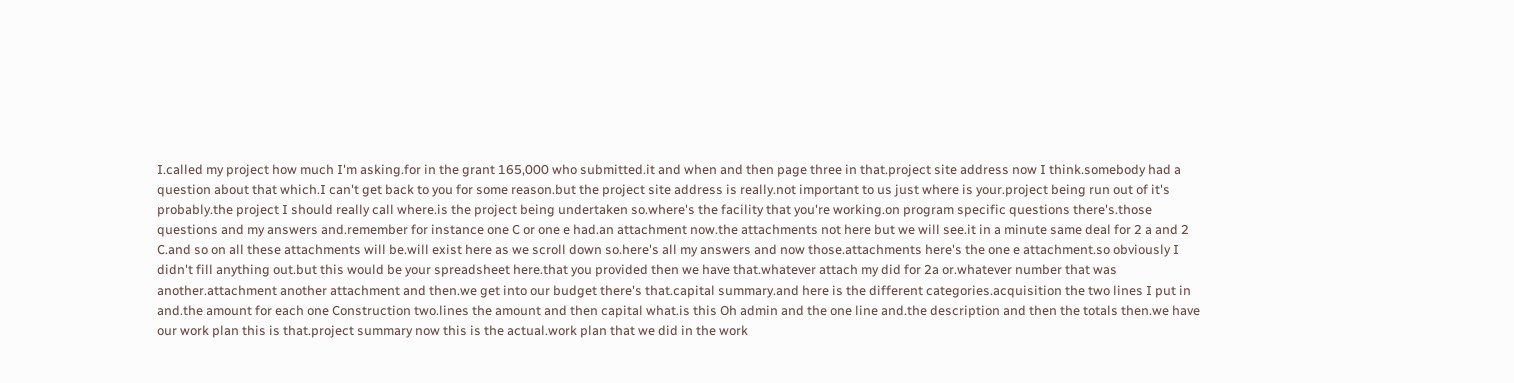I.called my project how much I'm asking.for in the grant 165,000 who submitted.it and when and then page three in that.project site address now I think.somebody had a question about that which.I can't get back to you for some reason.but the project site address is really.not important to us just where is your.project being run out of it's probably.the project I should really call where.is the project being undertaken so.where's the facility that you're working.on program specific questions there's.those questions and my answers and.remember for instance one C or one e had.an attachment now.the attachments not here but we will see.it in a minute same deal for 2 a and 2 C.and so on all these attachments will be.will exist here as we scroll down so.here's all my answers and now those.attachments here's the one e attachment.so obviously I didn't fill anything out.but this would be your spreadsheet here.that you provided then we have that.whatever attach my did for 2a or.whatever number that was another.attachment another attachment and then.we get into our budget there's that.capital summary.and here is the different categories.acquisition the two lines I put in and.the amount for each one Construction two.lines the amount and then capital what.is this Oh admin and the one line and.the description and then the totals then.we have our work plan this is that.project summary now this is the actual.work plan that we did in the work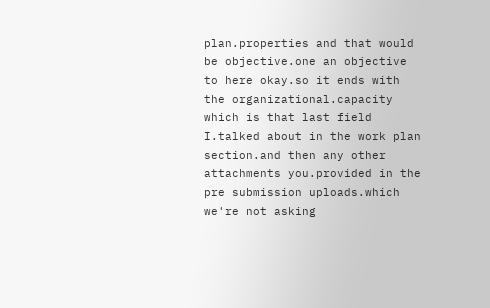plan.properties and that would be objective.one an objective to here okay.so it ends with the organizational.capacity which is that last field I.talked about in the work plan section.and then any other attachments you.provided in the pre submission uploads.which we're not asking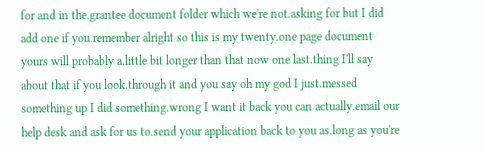for and in the.grantee document folder which we're not.asking for but I did add one if you.remember alright so this is my twenty.one page document yours will probably a.little bit longer than that now one last.thing I'll say about that if you look.through it and you say oh my god I just.messed something up I did something.wrong I want it back you can actually.email our help desk and ask for us to.send your application back to you as.long as you're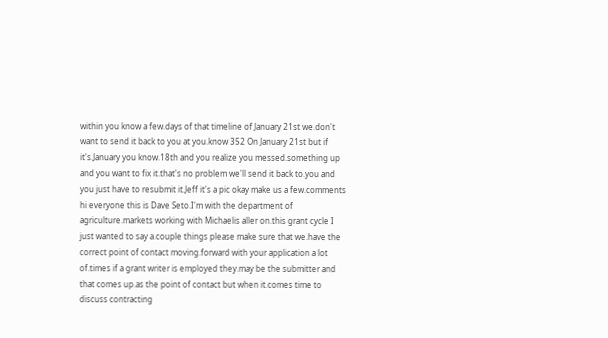within you know a few.days of that timeline of January 21st we.don't want to send it back to you at you.know 352 On January 21st but if it's.January you know.18th and you realize you messed.something up and you want to fix it.that's no problem we'll send it back to.you and you just have to resubmit it.Jeff it's a pic okay make us a few.comments hi everyone this is Dave Seto.I'm with the department of agriculture.markets working with Michaelis aller on.this grant cycle I just wanted to say a.couple things please make sure that we.have the correct point of contact moving.forward with your application a lot of.times if a grant writer is employed they.may be the submitter and that comes up.as the point of contact but when it.comes time to discuss contracting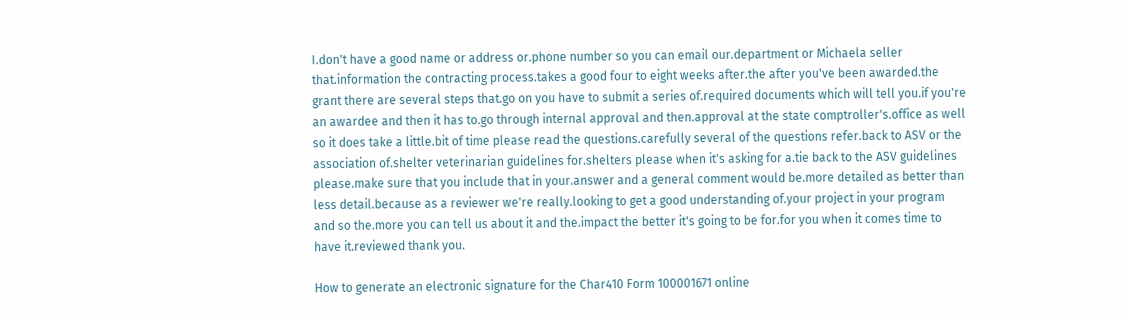I.don't have a good name or address or.phone number so you can email our.department or Michaela seller that.information the contracting process.takes a good four to eight weeks after.the after you've been awarded.the grant there are several steps that.go on you have to submit a series of.required documents which will tell you.if you're an awardee and then it has to.go through internal approval and then.approval at the state comptroller's.office as well so it does take a little.bit of time please read the questions.carefully several of the questions refer.back to ASV or the association of.shelter veterinarian guidelines for.shelters please when it's asking for a.tie back to the ASV guidelines please.make sure that you include that in your.answer and a general comment would be.more detailed as better than less detail.because as a reviewer we're really.looking to get a good understanding of.your project in your program and so the.more you can tell us about it and the.impact the better it's going to be for.for you when it comes time to have it.reviewed thank you.

How to generate an electronic signature for the Char410 Form 100001671 online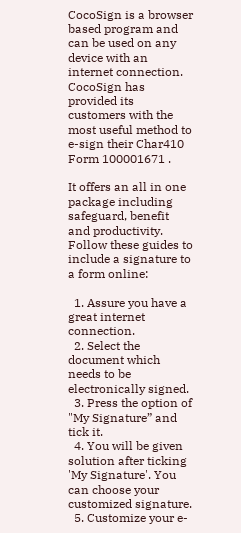CocoSign is a browser based program and can be used on any device with an internet connection. CocoSign has provided its customers with the most useful method to e-sign their Char410 Form 100001671 .

It offers an all in one package including safeguard, benefit and productivity. Follow these guides to include a signature to a form online:

  1. Assure you have a great internet connection.
  2. Select the document which needs to be electronically signed.
  3. Press the option of "My Signature” and tick it.
  4. You will be given solution after ticking 'My Signature'. You can choose your customized signature.
  5. Customize your e-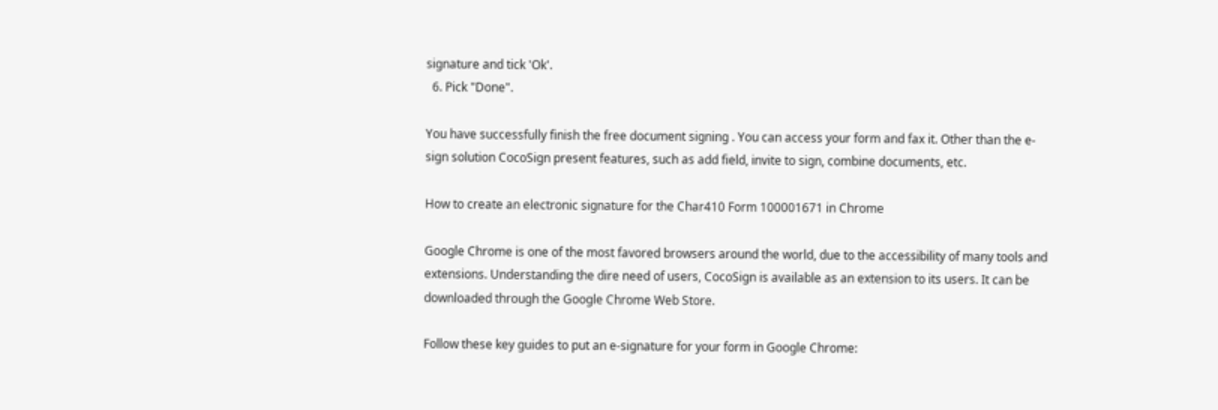signature and tick 'Ok'.
  6. Pick "Done".

You have successfully finish the free document signing . You can access your form and fax it. Other than the e-sign solution CocoSign present features, such as add field, invite to sign, combine documents, etc.

How to create an electronic signature for the Char410 Form 100001671 in Chrome

Google Chrome is one of the most favored browsers around the world, due to the accessibility of many tools and extensions. Understanding the dire need of users, CocoSign is available as an extension to its users. It can be downloaded through the Google Chrome Web Store.

Follow these key guides to put an e-signature for your form in Google Chrome: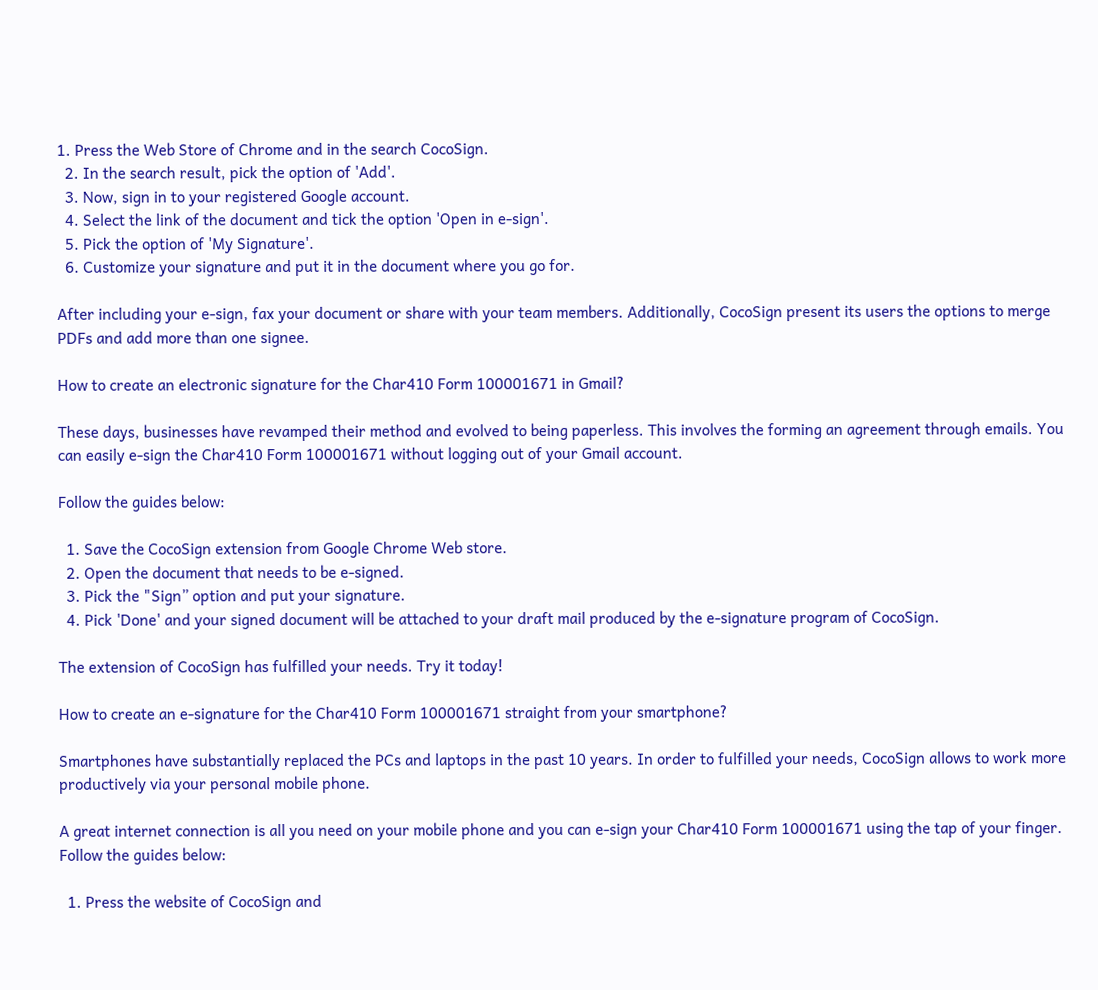1. Press the Web Store of Chrome and in the search CocoSign.
  2. In the search result, pick the option of 'Add'.
  3. Now, sign in to your registered Google account.
  4. Select the link of the document and tick the option 'Open in e-sign'.
  5. Pick the option of 'My Signature'.
  6. Customize your signature and put it in the document where you go for.

After including your e-sign, fax your document or share with your team members. Additionally, CocoSign present its users the options to merge PDFs and add more than one signee.

How to create an electronic signature for the Char410 Form 100001671 in Gmail?

These days, businesses have revamped their method and evolved to being paperless. This involves the forming an agreement through emails. You can easily e-sign the Char410 Form 100001671 without logging out of your Gmail account.

Follow the guides below:

  1. Save the CocoSign extension from Google Chrome Web store.
  2. Open the document that needs to be e-signed.
  3. Pick the "Sign” option and put your signature.
  4. Pick 'Done' and your signed document will be attached to your draft mail produced by the e-signature program of CocoSign.

The extension of CocoSign has fulfilled your needs. Try it today!

How to create an e-signature for the Char410 Form 100001671 straight from your smartphone?

Smartphones have substantially replaced the PCs and laptops in the past 10 years. In order to fulfilled your needs, CocoSign allows to work more productively via your personal mobile phone.

A great internet connection is all you need on your mobile phone and you can e-sign your Char410 Form 100001671 using the tap of your finger. Follow the guides below:

  1. Press the website of CocoSign and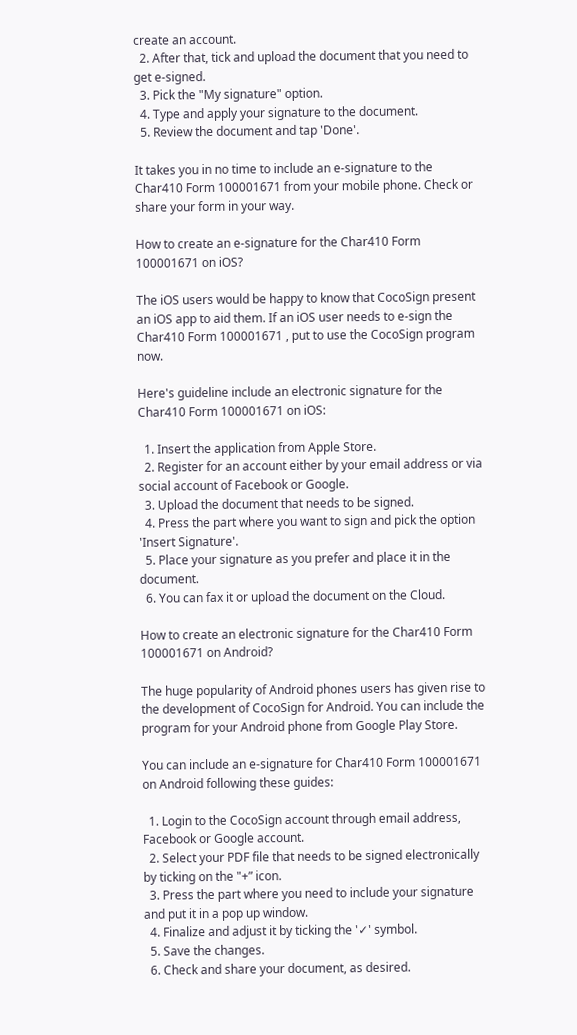create an account.
  2. After that, tick and upload the document that you need to get e-signed.
  3. Pick the "My signature" option.
  4. Type and apply your signature to the document.
  5. Review the document and tap 'Done'.

It takes you in no time to include an e-signature to the Char410 Form 100001671 from your mobile phone. Check or share your form in your way.

How to create an e-signature for the Char410 Form 100001671 on iOS?

The iOS users would be happy to know that CocoSign present an iOS app to aid them. If an iOS user needs to e-sign the Char410 Form 100001671 , put to use the CocoSign program now.

Here's guideline include an electronic signature for the Char410 Form 100001671 on iOS:

  1. Insert the application from Apple Store.
  2. Register for an account either by your email address or via social account of Facebook or Google.
  3. Upload the document that needs to be signed.
  4. Press the part where you want to sign and pick the option 'Insert Signature'.
  5. Place your signature as you prefer and place it in the document.
  6. You can fax it or upload the document on the Cloud.

How to create an electronic signature for the Char410 Form 100001671 on Android?

The huge popularity of Android phones users has given rise to the development of CocoSign for Android. You can include the program for your Android phone from Google Play Store.

You can include an e-signature for Char410 Form 100001671 on Android following these guides:

  1. Login to the CocoSign account through email address, Facebook or Google account.
  2. Select your PDF file that needs to be signed electronically by ticking on the "+” icon.
  3. Press the part where you need to include your signature and put it in a pop up window.
  4. Finalize and adjust it by ticking the '✓' symbol.
  5. Save the changes.
  6. Check and share your document, as desired.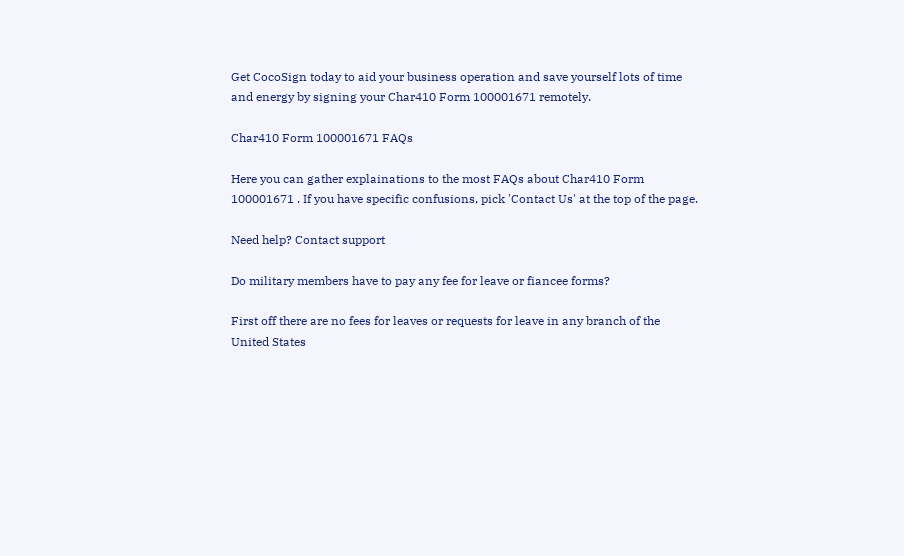Get CocoSign today to aid your business operation and save yourself lots of time and energy by signing your Char410 Form 100001671 remotely.

Char410 Form 100001671 FAQs

Here you can gather explainations to the most FAQs about Char410 Form 100001671 . If you have specific confusions, pick 'Contact Us' at the top of the page.

Need help? Contact support

Do military members have to pay any fee for leave or fiancee forms?

First off there are no fees for leaves or requests for leave in any branch of the United States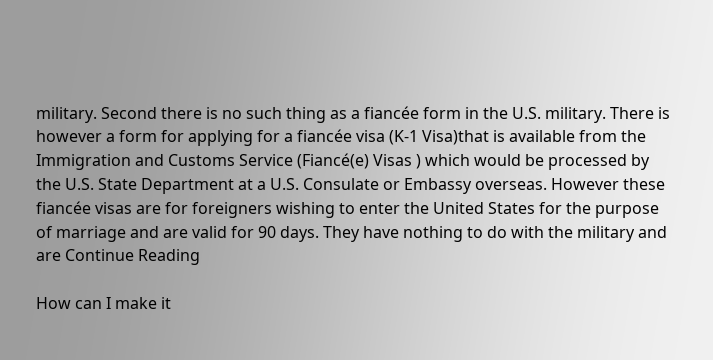military. Second there is no such thing as a fiancée form in the U.S. military. There is however a form for applying for a fiancée visa (K-1 Visa)that is available from the Immigration and Customs Service (Fiancé(e) Visas ) which would be processed by the U.S. State Department at a U.S. Consulate or Embassy overseas. However these fiancée visas are for foreigners wishing to enter the United States for the purpose of marriage and are valid for 90 days. They have nothing to do with the military and are Continue Reading

How can I make it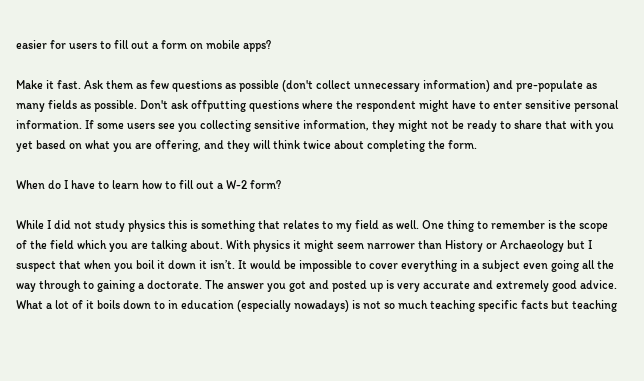easier for users to fill out a form on mobile apps?

Make it fast. Ask them as few questions as possible (don't collect unnecessary information) and pre-populate as many fields as possible. Don't ask offputting questions where the respondent might have to enter sensitive personal information. If some users see you collecting sensitive information, they might not be ready to share that with you yet based on what you are offering, and they will think twice about completing the form.

When do I have to learn how to fill out a W-2 form?

While I did not study physics this is something that relates to my field as well. One thing to remember is the scope of the field which you are talking about. With physics it might seem narrower than History or Archaeology but I suspect that when you boil it down it isn’t. It would be impossible to cover everything in a subject even going all the way through to gaining a doctorate. The answer you got and posted up is very accurate and extremely good advice. What a lot of it boils down to in education (especially nowadays) is not so much teaching specific facts but teaching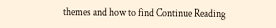themes and how to find Continue Reading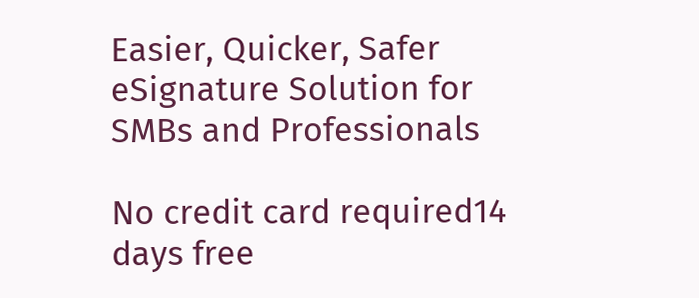Easier, Quicker, Safer eSignature Solution for SMBs and Professionals

No credit card required14 days free